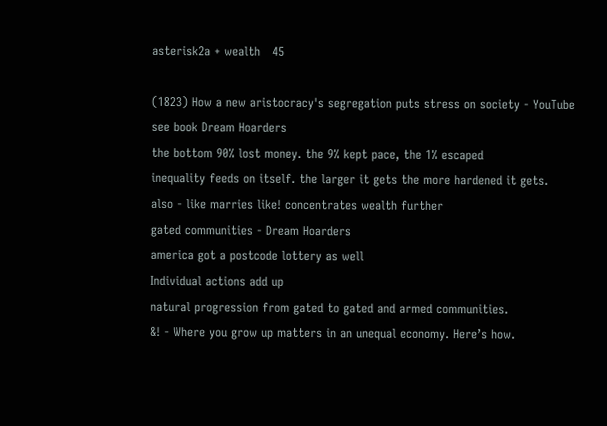asterisk2a + wealth   45

(1823) How a new aristocracy's segregation puts stress on society - YouTube
see book Dream Hoarders
the bottom 90% lost money. the 9% kept pace, the 1% escaped
inequality feeds on itself. the larger it gets the more hardened it gets.
also - like marries like! concentrates wealth further
gated communities - Dream Hoarders
america got a postcode lottery as well
Individual actions add up
natural progression from gated to gated and armed communities.
&! - Where you grow up matters in an unequal economy. Here’s how.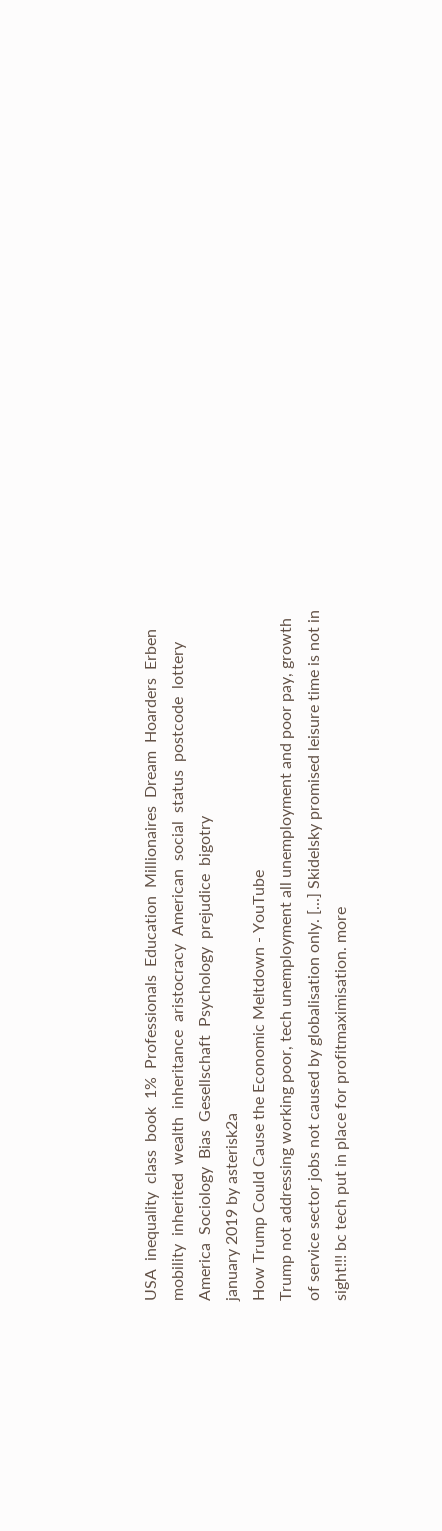USA  inequality  class  book  1%  Professionals  Education  Millionaires  Dream  Hoarders  Erben  mobility  inherited  wealth  inheritance  aristocracy  American  social  status  postcode  lottery  America  Sociology  Bias  Gesellschaft  Psychology  prejudice  bigotry
january 2019 by asterisk2a
How Trump Could Cause the Economic Meltdown - YouTube
Trump not addressing working poor, tech unemployment all unemployment and poor pay, growth of service sector jobs not caused by globalisation only. [...] Skidelsky promised leisure time is not in sight!!! bc tech put in place for profitmaximisation. more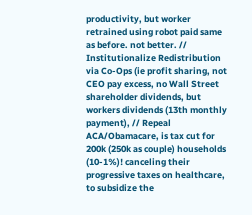productivity, but worker retrained using robot paid same as before. not better. // Institutionalize Redistribution via Co-Ops (ie profit sharing, not CEO pay excess, no Wall Street shareholder dividends, but workers dividends (13th monthly payment), // Repeal ACA/Obamacare, is tax cut for 200k (250k as couple) households (10-1%)! canceling their progressive taxes on healthcare, to subsidize the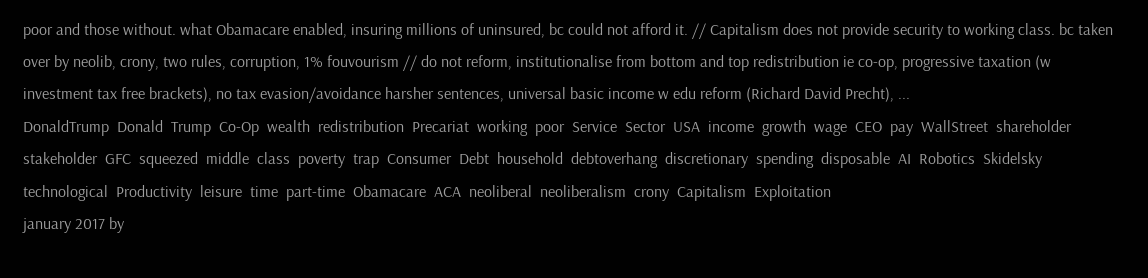poor and those without. what Obamacare enabled, insuring millions of uninsured, bc could not afford it. // Capitalism does not provide security to working class. bc taken over by neolib, crony, two rules, corruption, 1% fouvourism // do not reform, institutionalise from bottom and top redistribution ie co-op, progressive taxation (w investment tax free brackets), no tax evasion/avoidance harsher sentences, universal basic income w edu reform (Richard David Precht), ...
DonaldTrump  Donald  Trump  Co-Op  wealth  redistribution  Precariat  working  poor  Service  Sector  USA  income  growth  wage  CEO  pay  WallStreet  shareholder  stakeholder  GFC  squeezed  middle  class  poverty  trap  Consumer  Debt  household  debtoverhang  discretionary  spending  disposable  AI  Robotics  Skidelsky  technological  Productivity  leisure  time  part-time  Obamacare  ACA  neoliberal  neoliberalism  crony  Capitalism  Exploitation
january 2017 by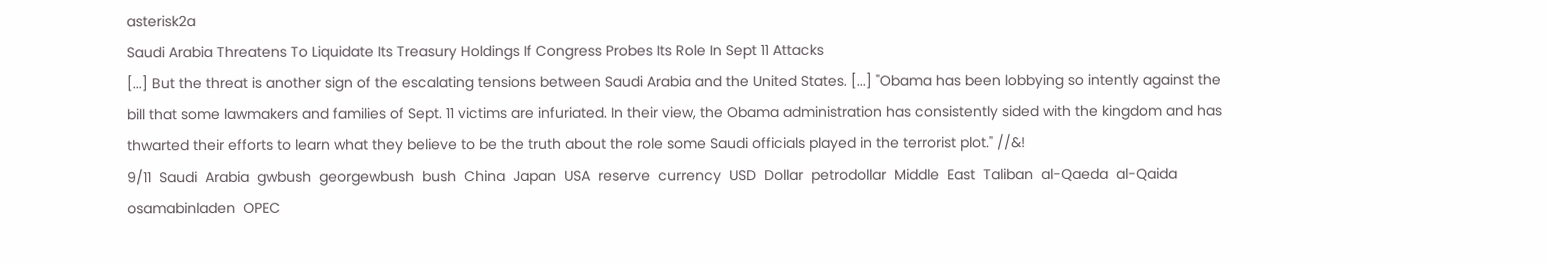asterisk2a
Saudi Arabia Threatens To Liquidate Its Treasury Holdings If Congress Probes Its Role In Sept 11 Attacks
[...] But the threat is another sign of the escalating tensions between Saudi Arabia and the United States. [...] "Obama has been lobbying so intently against the bill that some lawmakers and families of Sept. 11 victims are infuriated. In their view, the Obama administration has consistently sided with the kingdom and has thwarted their efforts to learn what they believe to be the truth about the role some Saudi officials played in the terrorist plot." //&!
9/11  Saudi  Arabia  gwbush  georgewbush  bush  China  Japan  USA  reserve  currency  USD  Dollar  petrodollar  Middle  East  Taliban  al-Qaeda  al-Qaida  osamabinladen  OPEC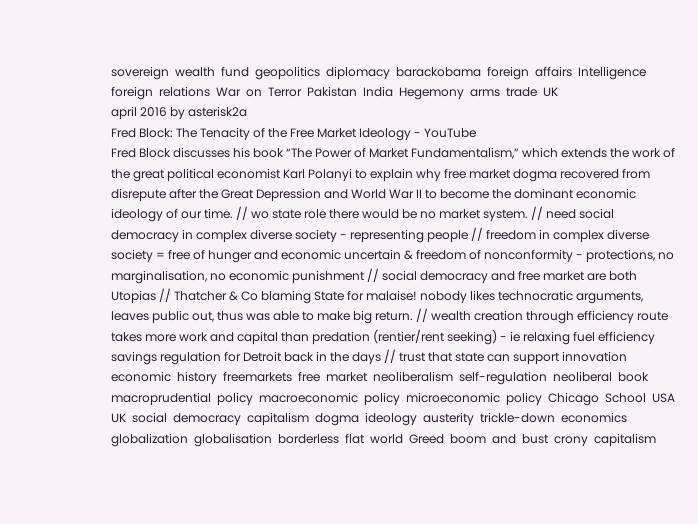sovereign  wealth  fund  geopolitics  diplomacy  barackobama  foreign  affairs  Intelligence  foreign  relations  War  on  Terror  Pakistan  India  Hegemony  arms  trade  UK
april 2016 by asterisk2a
Fred Block: The Tenacity of the Free Market Ideology - YouTube
Fred Block discusses his book “The Power of Market Fundamentalism,” which extends the work of the great political economist Karl Polanyi to explain why free market dogma recovered from disrepute after the Great Depression and World War II to become the dominant economic ideology of our time. // wo state role there would be no market system. // need social democracy in complex diverse society - representing people // freedom in complex diverse society = free of hunger and economic uncertain & freedom of nonconformity - protections, no marginalisation, no economic punishment // social democracy and free market are both Utopias // Thatcher & Co blaming State for malaise! nobody likes technocratic arguments, leaves public out, thus was able to make big return. // wealth creation through efficiency route takes more work and capital than predation (rentier/rent seeking) - ie relaxing fuel efficiency savings regulation for Detroit back in the days // trust that state can support innovation
economic  history  freemarkets  free  market  neoliberalism  self-regulation  neoliberal  book  macroprudential  policy  macroeconomic  policy  microeconomic  policy  Chicago  School  USA  UK  social  democracy  capitalism  dogma  ideology  austerity  trickle-down  economics  globalization  globalisation  borderless  flat  world  Greed  boom  and  bust  crony  capitalism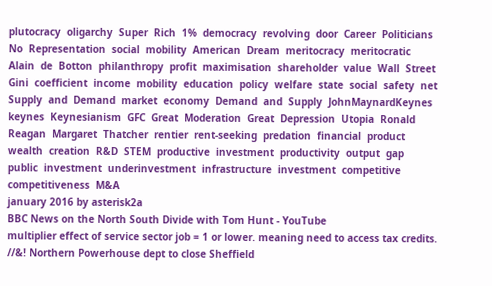plutocracy  oligarchy  Super  Rich  1%  democracy  revolving  door  Career  Politicians  No  Representation  social  mobility  American  Dream  meritocracy  meritocratic  Alain  de  Botton  philanthropy  profit  maximisation  shareholder  value  Wall  Street  Gini  coefficient  income  mobility  education  policy  welfare  state  social  safety  net  Supply  and  Demand  market  economy  Demand  and  Supply  JohnMaynardKeynes  keynes  Keynesianism  GFC  Great  Moderation  Great  Depression  Utopia  Ronald  Reagan  Margaret  Thatcher  rentier  rent-seeking  predation  financial  product  wealth  creation  R&D  STEM  productive  investment  productivity  output  gap  public  investment  underinvestment  infrastructure  investment  competitive  competitiveness  M&A
january 2016 by asterisk2a
BBC News on the North South Divide with Tom Hunt - YouTube
multiplier effect of service sector job = 1 or lower. meaning need to access tax credits. //&! Northern Powerhouse dept to close Sheffield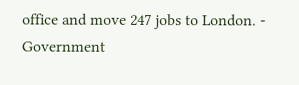office and move 247 jobs to London. - Government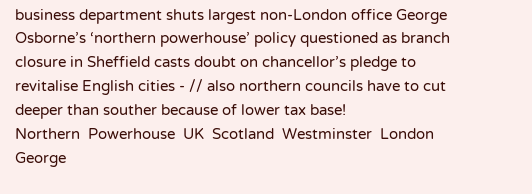business department shuts largest non-London office George Osborne’s ‘northern powerhouse’ policy questioned as branch closure in Sheffield casts doubt on chancellor’s pledge to revitalise English cities - // also northern councils have to cut deeper than souther because of lower tax base!
Northern  Powerhouse  UK  Scotland  Westminster  London  George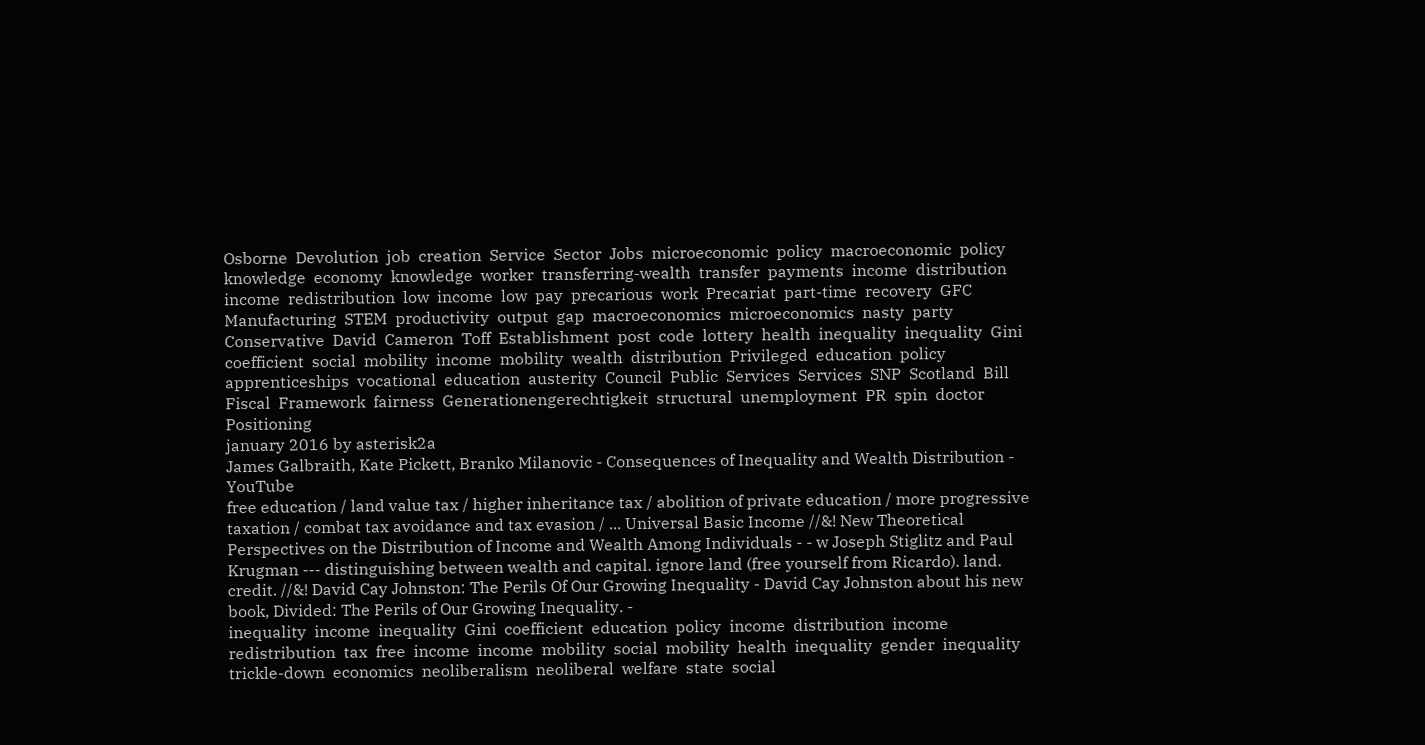Osborne  Devolution  job  creation  Service  Sector  Jobs  microeconomic  policy  macroeconomic  policy  knowledge  economy  knowledge  worker  transferring-wealth  transfer  payments  income  distribution  income  redistribution  low  income  low  pay  precarious  work  Precariat  part-time  recovery  GFC  Manufacturing  STEM  productivity  output  gap  macroeconomics  microeconomics  nasty  party  Conservative  David  Cameron  Toff  Establishment  post  code  lottery  health  inequality  inequality  Gini  coefficient  social  mobility  income  mobility  wealth  distribution  Privileged  education  policy  apprenticeships  vocational  education  austerity  Council  Public  Services  Services  SNP  Scotland  Bill  Fiscal  Framework  fairness  Generationengerechtigkeit  structural  unemployment  PR  spin  doctor  Positioning
january 2016 by asterisk2a
James Galbraith, Kate Pickett, Branko Milanovic - Consequences of Inequality and Wealth Distribution - YouTube
free education / land value tax / higher inheritance tax / abolition of private education / more progressive taxation / combat tax avoidance and tax evasion / ... Universal Basic Income //&! New Theoretical Perspectives on the Distribution of Income and Wealth Among Individuals - - w Joseph Stiglitz and Paul Krugman --- distinguishing between wealth and capital. ignore land (free yourself from Ricardo). land. credit. //&! David Cay Johnston: The Perils Of Our Growing Inequality - David Cay Johnston about his new book, Divided: The Perils of Our Growing Inequality. -
inequality  income  inequality  Gini  coefficient  education  policy  income  distribution  income  redistribution  tax  free  income  income  mobility  social  mobility  health  inequality  gender  inequality  trickle-down  economics  neoliberalism  neoliberal  welfare  state  social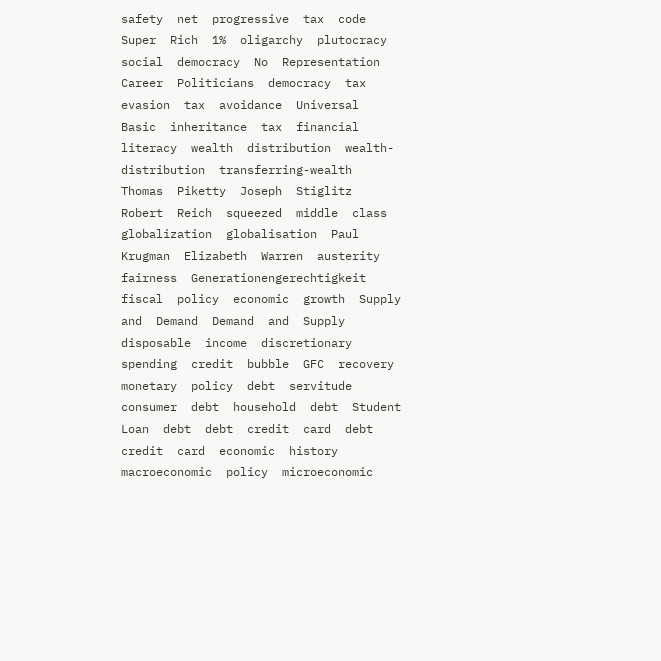safety  net  progressive  tax  code  Super  Rich  1%  oligarchy  plutocracy  social  democracy  No  Representation  Career  Politicians  democracy  tax  evasion  tax  avoidance  Universal  Basic  inheritance  tax  financial  literacy  wealth  distribution  wealth-distribution  transferring-wealth  Thomas  Piketty  Joseph  Stiglitz  Robert  Reich  squeezed  middle  class  globalization  globalisation  Paul  Krugman  Elizabeth  Warren  austerity  fairness  Generationengerechtigkeit  fiscal  policy  economic  growth  Supply  and  Demand  Demand  and  Supply  disposable  income  discretionary  spending  credit  bubble  GFC  recovery  monetary  policy  debt  servitude  consumer  debt  household  debt  Student  Loan  debt  debt  credit  card  debt  credit  card  economic  history  macroeconomic  policy  microeconomic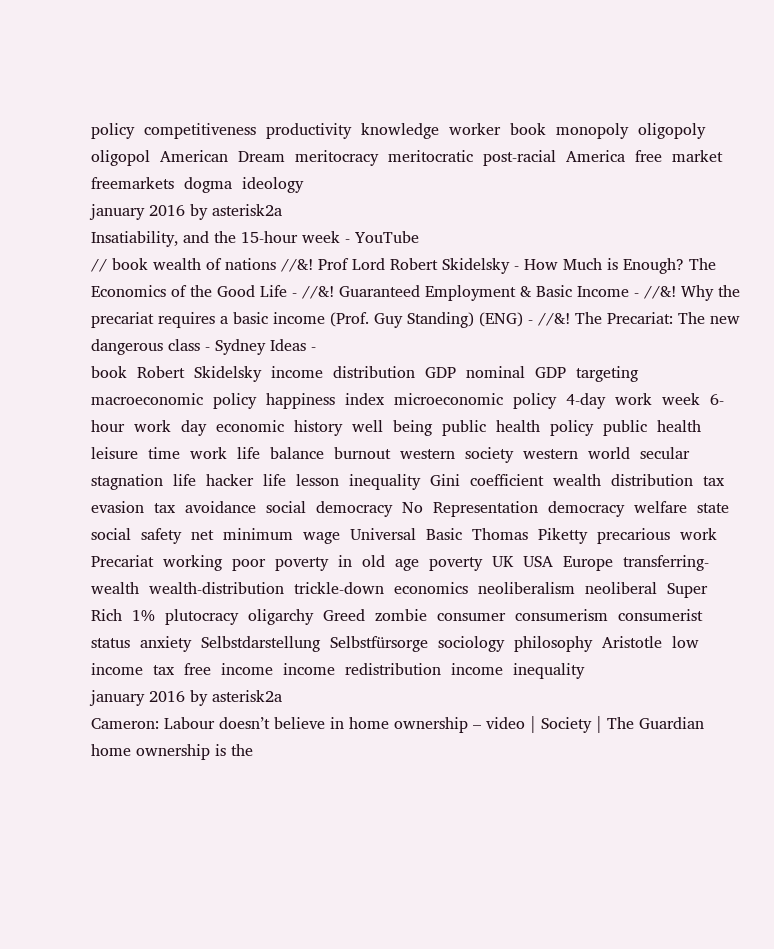policy  competitiveness  productivity  knowledge  worker  book  monopoly  oligopoly  oligopol  American  Dream  meritocracy  meritocratic  post-racial  America  free  market  freemarkets  dogma  ideology
january 2016 by asterisk2a
Insatiability, and the 15-hour week - YouTube
// book wealth of nations //&! Prof Lord Robert Skidelsky - How Much is Enough? The Economics of the Good Life - //&! Guaranteed Employment & Basic Income - //&! Why the precariat requires a basic income (Prof. Guy Standing) (ENG) - //&! The Precariat: The new dangerous class - Sydney Ideas -
book  Robert  Skidelsky  income  distribution  GDP  nominal  GDP  targeting  macroeconomic  policy  happiness  index  microeconomic  policy  4-day  work  week  6-hour  work  day  economic  history  well  being  public  health  policy  public  health  leisure  time  work  life  balance  burnout  western  society  western  world  secular  stagnation  life  hacker  life  lesson  inequality  Gini  coefficient  wealth  distribution  tax  evasion  tax  avoidance  social  democracy  No  Representation  democracy  welfare  state  social  safety  net  minimum  wage  Universal  Basic  Thomas  Piketty  precarious  work  Precariat  working  poor  poverty  in  old  age  poverty  UK  USA  Europe  transferring-wealth  wealth-distribution  trickle-down  economics  neoliberalism  neoliberal  Super  Rich  1%  plutocracy  oligarchy  Greed  zombie  consumer  consumerism  consumerist  status  anxiety  Selbstdarstellung  Selbstfürsorge  sociology  philosophy  Aristotle  low  income  tax  free  income  income  redistribution  income  inequality
january 2016 by asterisk2a
Cameron: Labour doesn’t believe in home ownership – video | Society | The Guardian
home ownership is the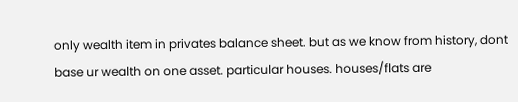only wealth item in privates balance sheet. but as we know from history, dont base ur wealth on one asset. particular houses. houses/flats are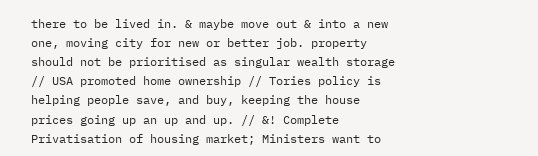there to be lived in. & maybe move out & into a new one, moving city for new or better job. property should not be prioritised as singular wealth storage // USA promoted home ownership // Tories policy is helping people save, and buy, keeping the house prices going up an up and up. // &! Complete Privatisation of housing market; Ministers want to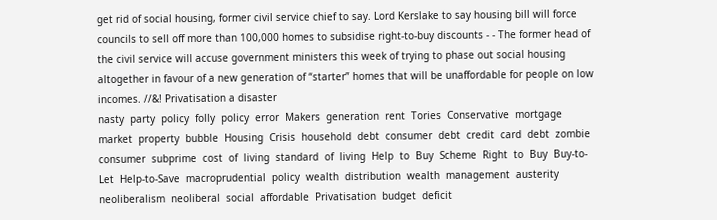get rid of social housing, former civil service chief to say. Lord Kerslake to say housing bill will force councils to sell off more than 100,000 homes to subsidise right-to-buy discounts - - The former head of the civil service will accuse government ministers this week of trying to phase out social housing altogether in favour of a new generation of “starter” homes that will be unaffordable for people on low incomes. //&! Privatisation a disaster
nasty  party  policy  folly  policy  error  Makers  generation  rent  Tories  Conservative  mortgage  market  property  bubble  Housing  Crisis  household  debt  consumer  debt  credit  card  debt  zombie  consumer  subprime  cost  of  living  standard  of  living  Help  to  Buy  Scheme  Right  to  Buy  Buy-to-Let  Help-to-Save  macroprudential  policy  wealth  distribution  wealth  management  austerity  neoliberalism  neoliberal  social  affordable  Privatisation  budget  deficit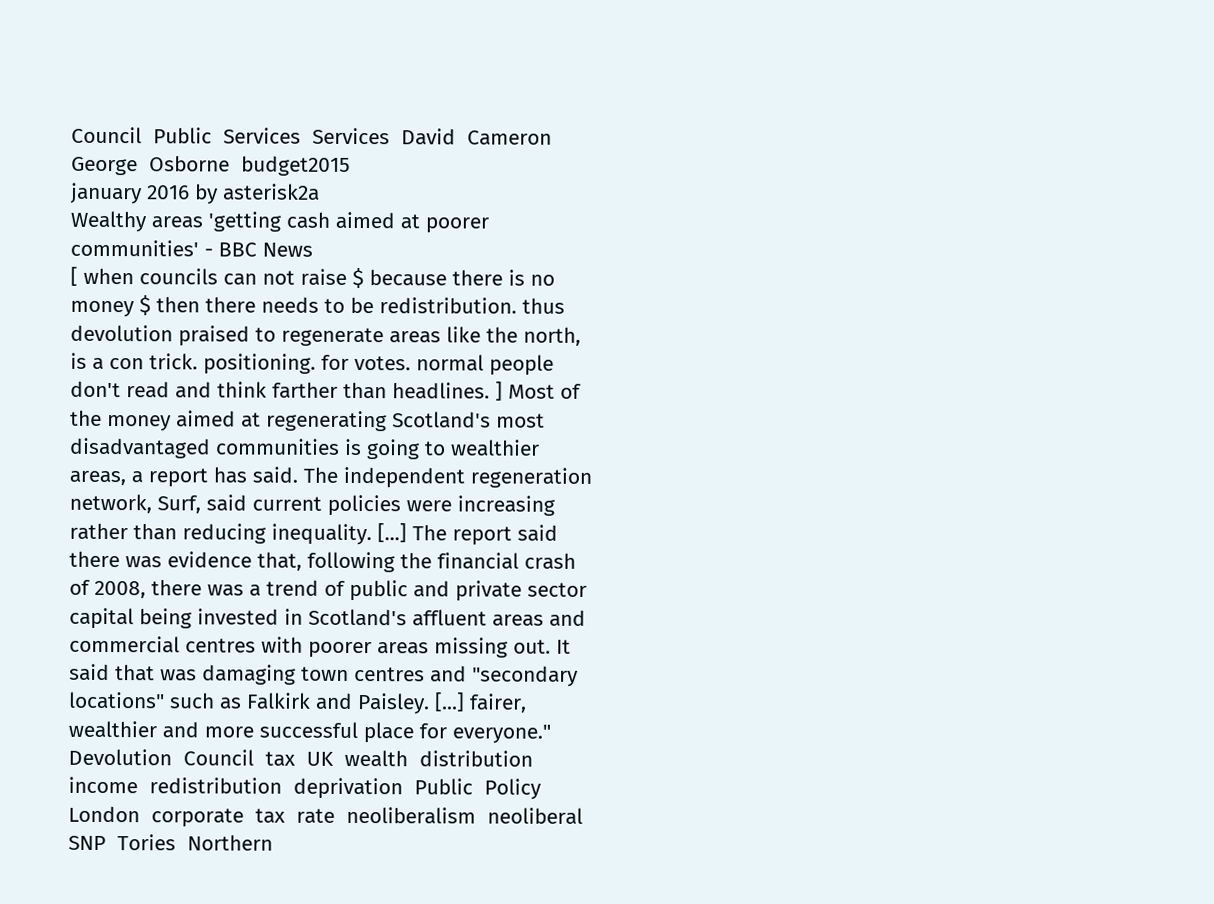Council  Public  Services  Services  David  Cameron  George  Osborne  budget2015
january 2016 by asterisk2a
Wealthy areas 'getting cash aimed at poorer communities' - BBC News
[ when councils can not raise $ because there is no money $ then there needs to be redistribution. thus devolution praised to regenerate areas like the north, is a con trick. positioning. for votes. normal people don't read and think farther than headlines. ] Most of the money aimed at regenerating Scotland's most disadvantaged communities is going to wealthier areas, a report has said. The independent regeneration network, Surf, said current policies were increasing rather than reducing inequality. [...] The report said there was evidence that, following the financial crash of 2008, there was a trend of public and private sector capital being invested in Scotland's affluent areas and commercial centres with poorer areas missing out. It said that was damaging town centres and "secondary locations" such as Falkirk and Paisley. [...] fairer, wealthier and more successful place for everyone."
Devolution  Council  tax  UK  wealth  distribution  income  redistribution  deprivation  Public  Policy  London  corporate  tax  rate  neoliberalism  neoliberal  SNP  Tories  Northern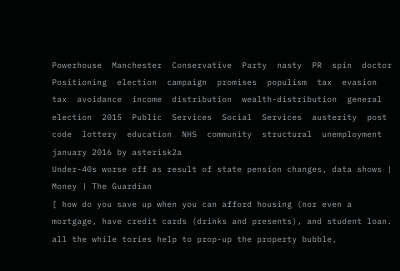Powerhouse  Manchester  Conservative  Party  nasty  PR  spin  doctor  Positioning  election  campaign  promises  populism  tax  evasion  tax  avoidance  income  distribution  wealth-distribution  general  election  2015  Public  Services  Social  Services  austerity  post  code  lottery  education  NHS  community  structural  unemployment
january 2016 by asterisk2a
Under-40s worse off as result of state pension changes, data shows | Money | The Guardian
[ how do you save up when you can afford housing (nor even a mortgage, have credit cards (drinks and presents), and student loan. all the while tories help to prop-up the property bubble,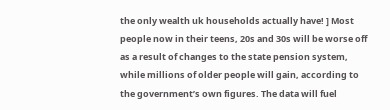the only wealth uk households actually have! ] Most people now in their teens, 20s and 30s will be worse off as a result of changes to the state pension system, while millions of older people will gain, according to the government’s own figures. The data will fuel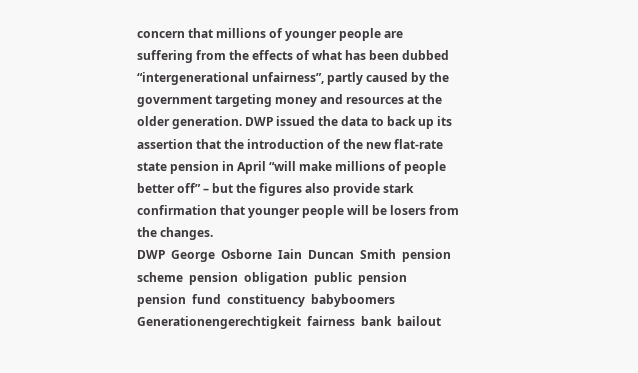concern that millions of younger people are suffering from the effects of what has been dubbed “intergenerational unfairness”, partly caused by the government targeting money and resources at the older generation. DWP issued the data to back up its assertion that the introduction of the new flat-rate state pension in April “will make millions of people better off” – but the figures also provide stark confirmation that younger people will be losers from the changes.
DWP  George  Osborne  Iain  Duncan  Smith  pension  scheme  pension  obligation  public  pension  pension  fund  constituency  babyboomers  Generationengerechtigkeit  fairness  bank  bailout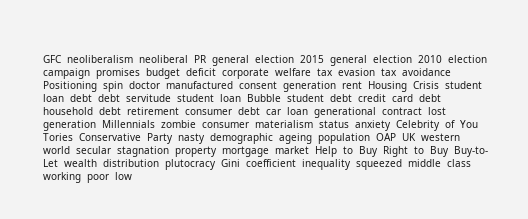GFC  neoliberalism  neoliberal  PR  general  election  2015  general  election  2010  election  campaign  promises  budget  deficit  corporate  welfare  tax  evasion  tax  avoidance  Positioning  spin  doctor  manufactured  consent  generation  rent  Housing  Crisis  student  loan  debt  debt  servitude  student  loan  Bubble  student  debt  credit  card  debt  household  debt  retirement  consumer  debt  car  loan  generational  contract  lost  generation  Millennials  zombie  consumer  materialism  status  anxiety  Celebrity  of  You  Tories  Conservative  Party  nasty  demographic  ageing  population  OAP  UK  western  world  secular  stagnation  property  mortgage  market  Help  to  Buy  Right  to  Buy  Buy-to-Let  wealth  distribution  plutocracy  Gini  coefficient  inequality  squeezed  middle  class  working  poor  low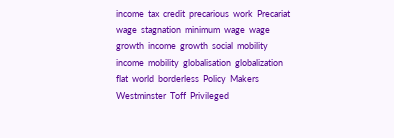income  tax  credit  precarious  work  Precariat  wage  stagnation  minimum  wage  wage  growth  income  growth  social  mobility  income  mobility  globalisation  globalization  flat  world  borderless  Policy  Makers  Westminster  Toff  Privileged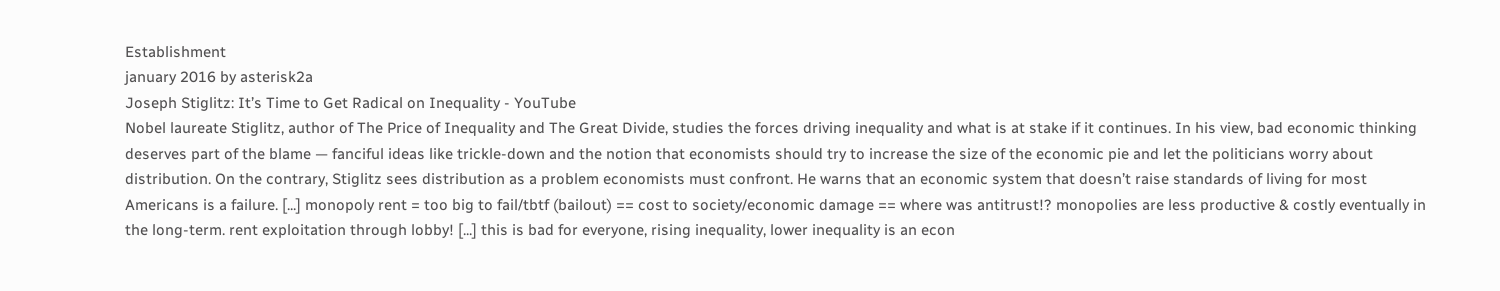Establishment
january 2016 by asterisk2a
Joseph Stiglitz: It’s Time to Get Radical on Inequality - YouTube
Nobel laureate Stiglitz, author of The Price of Inequality and The Great Divide, studies the forces driving inequality and what is at stake if it continues. In his view, bad economic thinking deserves part of the blame — fanciful ideas like trickle-down and the notion that economists should try to increase the size of the economic pie and let the politicians worry about distribution. On the contrary, Stiglitz sees distribution as a problem economists must confront. He warns that an economic system that doesn’t raise standards of living for most Americans is a failure. [...] monopoly rent = too big to fail/tbtf (bailout) == cost to society/economic damage == where was antitrust!? monopolies are less productive & costly eventually in the long-term. rent exploitation through lobby! [...] this is bad for everyone, rising inequality, lower inequality is an econ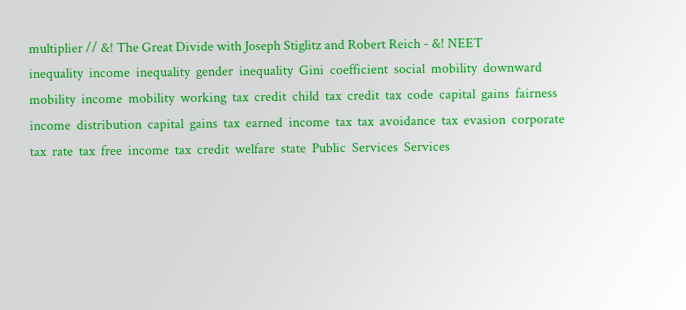multiplier // &! The Great Divide with Joseph Stiglitz and Robert Reich - &! NEET
inequality  income  inequality  gender  inequality  Gini  coefficient  social  mobility  downward  mobility  income  mobility  working  tax  credit  child  tax  credit  tax  code  capital  gains  fairness  income  distribution  capital  gains  tax  earned  income  tax  tax  avoidance  tax  evasion  corporate  tax  rate  tax  free  income  tax  credit  welfare  state  Public  Services  Services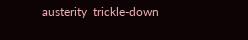austerity  trickle-down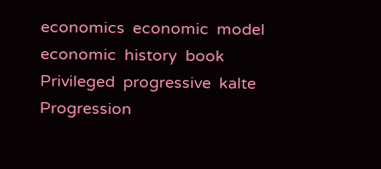economics  economic  model  economic  history  book  Privileged  progressive  kalte  Progression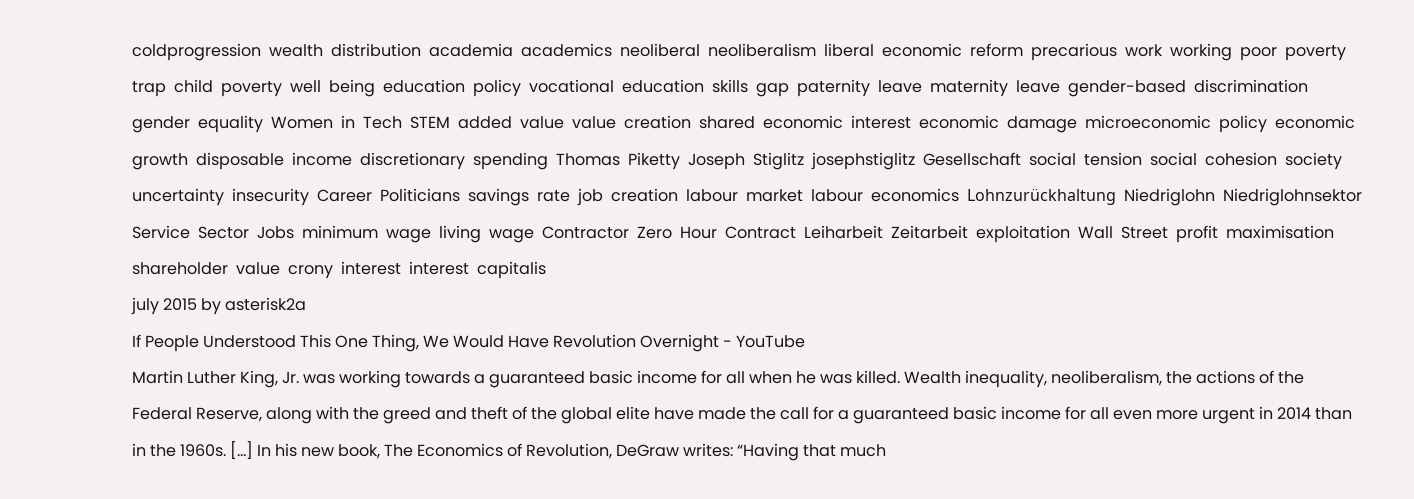coldprogression  wealth  distribution  academia  academics  neoliberal  neoliberalism  liberal  economic  reform  precarious  work  working  poor  poverty  trap  child  poverty  well  being  education  policy  vocational  education  skills  gap  paternity  leave  maternity  leave  gender-based  discrimination  gender  equality  Women  in  Tech  STEM  added  value  value  creation  shared  economic  interest  economic  damage  microeconomic  policy  economic  growth  disposable  income  discretionary  spending  Thomas  Piketty  Joseph  Stiglitz  josephstiglitz  Gesellschaft  social  tension  social  cohesion  society  uncertainty  insecurity  Career  Politicians  savings  rate  job  creation  labour  market  labour  economics  Lohnzurückhaltung  Niedriglohn  Niedriglohnsektor  Service  Sector  Jobs  minimum  wage  living  wage  Contractor  Zero  Hour  Contract  Leiharbeit  Zeitarbeit  exploitation  Wall  Street  profit  maximisation  shareholder  value  crony  interest  interest  capitalis
july 2015 by asterisk2a
If People Understood This One Thing, We Would Have Revolution Overnight - YouTube
Martin Luther King, Jr. was working towards a guaranteed basic income for all when he was killed. Wealth inequality, neoliberalism, the actions of the Federal Reserve, along with the greed and theft of the global elite have made the call for a guaranteed basic income for all even more urgent in 2014 than in the 1960s. [...] In his new book, The Economics of Revolution, DeGraw writes: “Having that much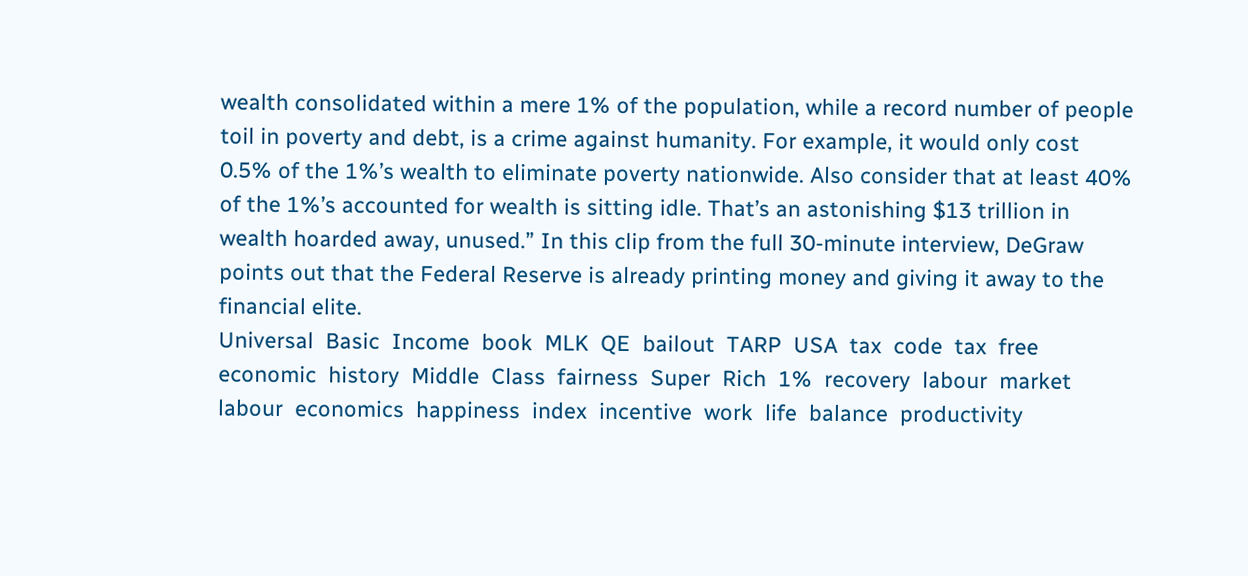wealth consolidated within a mere 1% of the population, while a record number of people toil in poverty and debt, is a crime against humanity. For example, it would only cost 0.5% of the 1%’s wealth to eliminate poverty nationwide. Also consider that at least 40% of the 1%’s accounted for wealth is sitting idle. That’s an astonishing $13 trillion in wealth hoarded away, unused.” In this clip from the full 30-minute interview, DeGraw points out that the Federal Reserve is already printing money and giving it away to the financial elite.
Universal  Basic  Income  book  MLK  QE  bailout  TARP  USA  tax  code  tax  free  economic  history  Middle  Class  fairness  Super  Rich  1%  recovery  labour  market  labour  economics  happiness  index  incentive  work  life  balance  productivity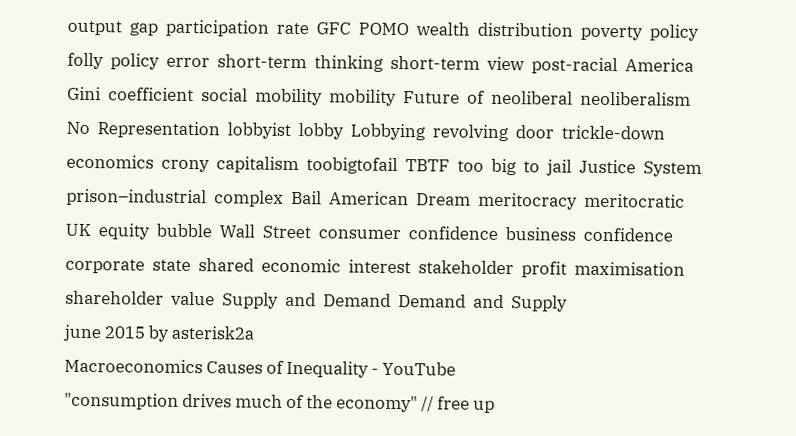output  gap  participation  rate  GFC  POMO  wealth  distribution  poverty  policy  folly  policy  error  short-term  thinking  short-term  view  post-racial  America  Gini  coefficient  social  mobility  mobility  Future  of  neoliberal  neoliberalism  No  Representation  lobbyist  lobby  Lobbying  revolving  door  trickle-down  economics  crony  capitalism  toobigtofail  TBTF  too  big  to  jail  Justice  System  prison–industrial  complex  Bail  American  Dream  meritocracy  meritocratic  UK  equity  bubble  Wall  Street  consumer  confidence  business  confidence  corporate  state  shared  economic  interest  stakeholder  profit  maximisation  shareholder  value  Supply  and  Demand  Demand  and  Supply
june 2015 by asterisk2a
Macroeconomics Causes of Inequality - YouTube
"consumption drives much of the economy" // free up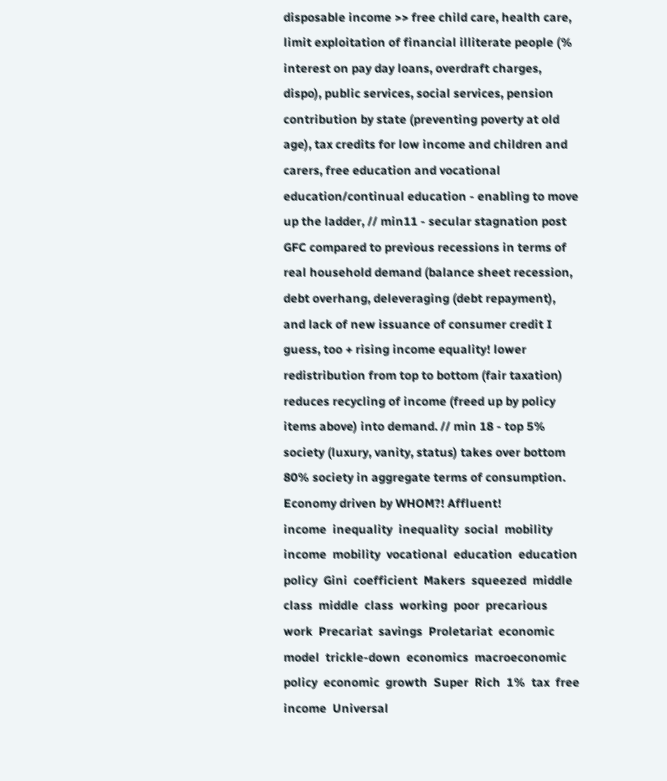disposable income >> free child care, health care, limit exploitation of financial illiterate people (% interest on pay day loans, overdraft charges, dispo), public services, social services, pension contribution by state (preventing poverty at old age), tax credits for low income and children and carers, free education and vocational education/continual education - enabling to move up the ladder, // min11 - secular stagnation post GFC compared to previous recessions in terms of real household demand (balance sheet recession, debt overhang, deleveraging (debt repayment), and lack of new issuance of consumer credit I guess, too + rising income equality! lower redistribution from top to bottom (fair taxation) reduces recycling of income (freed up by policy items above) into demand. // min 18 - top 5% society (luxury, vanity, status) takes over bottom 80% society in aggregate terms of consumption. Economy driven by WHOM?! Affluent!
income  inequality  inequality  social  mobility  income  mobility  vocational  education  education  policy  Gini  coefficient  Makers  squeezed  middle  class  middle  class  working  poor  precarious  work  Precariat  savings  Proletariat  economic  model  trickle-down  economics  macroeconomic  policy  economic  growth  Super  Rich  1%  tax  free  income  Universal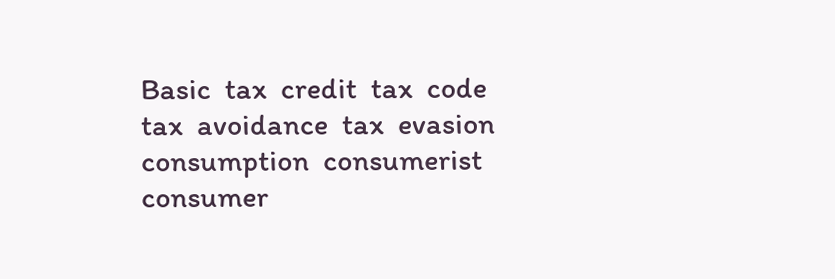Basic  tax  credit  tax  code  tax  avoidance  tax  evasion  consumption  consumerist  consumer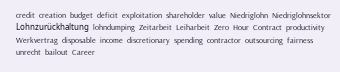credit  creation  budget  deficit  exploitation  shareholder  value  Niedriglohn  Niedriglohnsektor  Lohnzurückhaltung  lohndumping  Zeitarbeit  Leiharbeit  Zero  Hour  Contract  productivity  Werkvertrag  disposable  income  discretionary  spending  contractor  outsourcing  fairness  unrecht  bailout  Career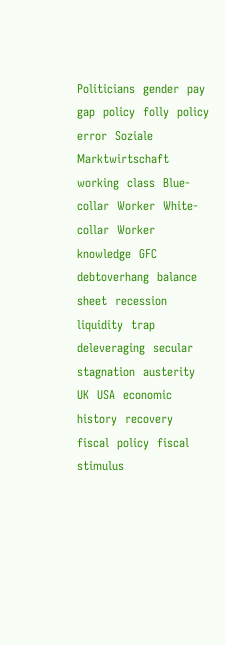Politicians  gender  pay  gap  policy  folly  policy  error  Soziale  Marktwirtschaft  working  class  Blue-collar  Worker  White-collar  Worker  knowledge  GFC  debtoverhang  balance  sheet  recession  liquidity  trap  deleveraging  secular  stagnation  austerity  UK  USA  economic  history  recovery  fiscal  policy  fiscal  stimulus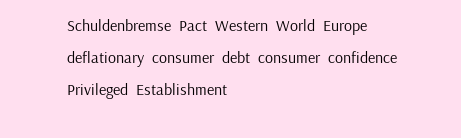Schuldenbremse  Pact  Western  World  Europe  deflationary  consumer  debt  consumer  confidence  Privileged  Establishment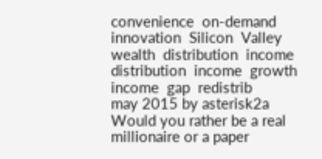convenience  on-demand  innovation  Silicon  Valley  wealth  distribution  income  distribution  income  growth  income  gap  redistrib
may 2015 by asterisk2a
Would you rather be a real millionaire or a paper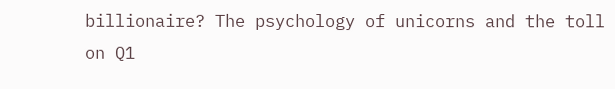billionaire? The psychology of unicorns and the toll on Q1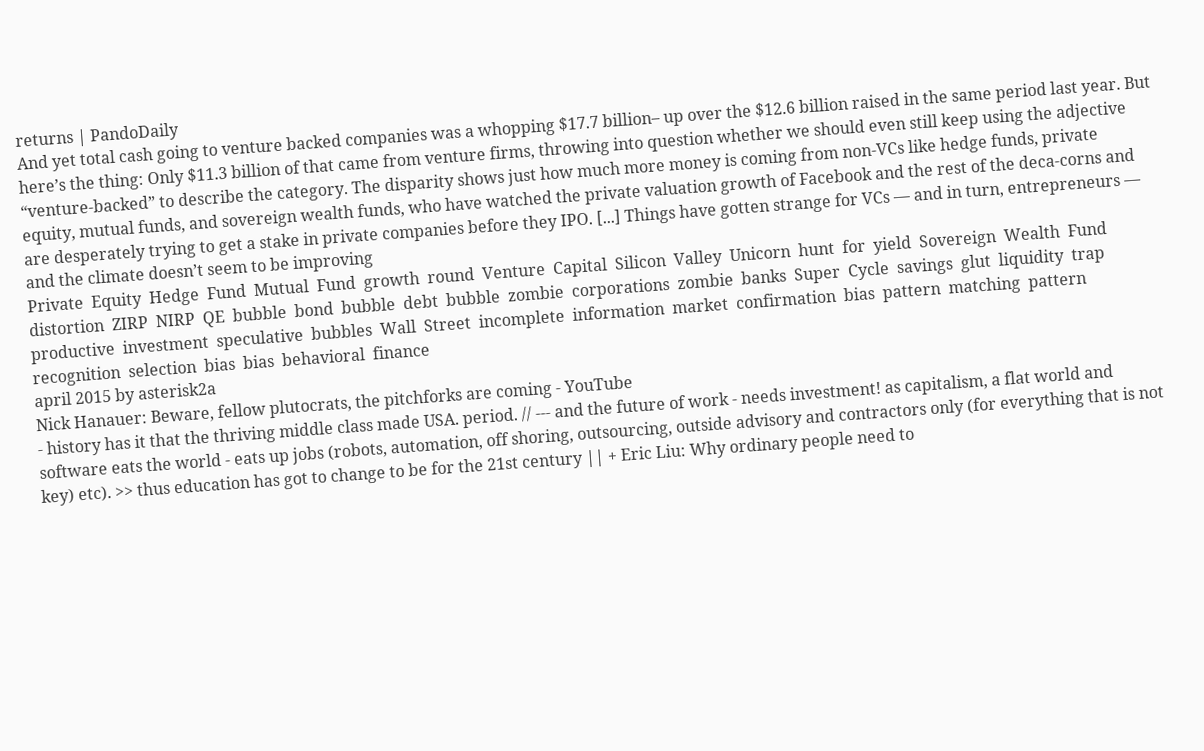returns | PandoDaily
And yet total cash going to venture backed companies was a whopping $17.7 billion– up over the $12.6 billion raised in the same period last year. But here’s the thing: Only $11.3 billion of that came from venture firms, throwing into question whether we should even still keep using the adjective “venture-backed” to describe the category. The disparity shows just how much more money is coming from non-VCs like hedge funds, private equity, mutual funds, and sovereign wealth funds, who have watched the private valuation growth of Facebook and the rest of the deca-corns and are desperately trying to get a stake in private companies before they IPO. [...] Things have gotten strange for VCs — and in turn, entrepreneurs — and the climate doesn’t seem to be improving
Private  Equity  Hedge  Fund  Mutual  Fund  growth  round  Venture  Capital  Silicon  Valley  Unicorn  hunt  for  yield  Sovereign  Wealth  Fund  distortion  ZIRP  NIRP  QE  bubble  bond  bubble  debt  bubble  zombie  corporations  zombie  banks  Super  Cycle  savings  glut  liquidity  trap  productive  investment  speculative  bubbles  Wall  Street  incomplete  information  market  confirmation  bias  pattern  matching  pattern  recognition  selection  bias  bias  behavioral  finance
april 2015 by asterisk2a
Nick Hanauer: Beware, fellow plutocrats, the pitchforks are coming - YouTube
- history has it that the thriving middle class made USA. period. // --- and the future of work - needs investment! as capitalism, a flat world and software eats the world - eats up jobs (robots, automation, off shoring, outsourcing, outside advisory and contractors only (for everything that is not key) etc). >> thus education has got to change to be for the 21st century || + Eric Liu: Why ordinary people need to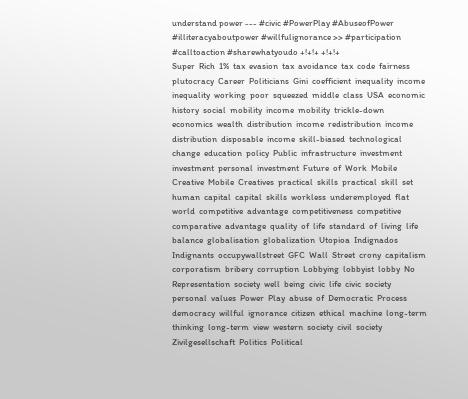understand power --- #civic #PowerPlay #AbuseofPower #illiteracyaboutpower #willfulignorance >> #participation #calltoaction #sharewhatyoudo +!+!+ +!+!+
Super  Rich  1%  tax  evasion  tax  avoidance  tax  code  fairness  plutocracy  Career  Politicians  Gini  coefficient  inequality  income  inequality  working  poor  squeezed  middle  class  USA  economic  history  social  mobility  income  mobility  trickle-down  economics  wealth  distribution  income  redistribution  income  distribution  disposable  income  skill-biased  technological  change  education  policy  Public  infrastructure  investment  investment  personal  investment  Future  of  Work  Mobile  Creative  Mobile  Creatives  practical  skills  practical  skill  set  human  capital  capital  skills  workless  underemployed  flat  world  competitive  advantage  competitiveness  competitive  comparative  advantage  quality  of  life  standard  of  living  life  balance  globalisation  globalization  Utopioa  Indignados  Indignants  occupywallstreet  GFC  Wall  Street  crony  capitalism  corporatism  bribery  corruption  Lobbying  lobbyist  lobby  No  Representation  society  well  being  civic  life  civic  society  personal  values  Power  Play  abuse  of  Democratic  Process  democracy  willful  ignorance  citizen  ethical  machine  long-term  thinking  long-term  view  western  society  civil  society  Zivilgesellschaft  Politics  Political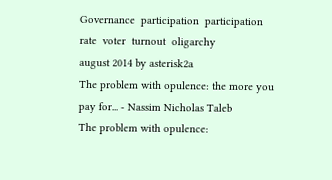Governance  participation  participation  rate  voter  turnout  oligarchy
august 2014 by asterisk2a
The problem with opulence: the more you pay for... - Nassim Nicholas Taleb
The problem with opulence: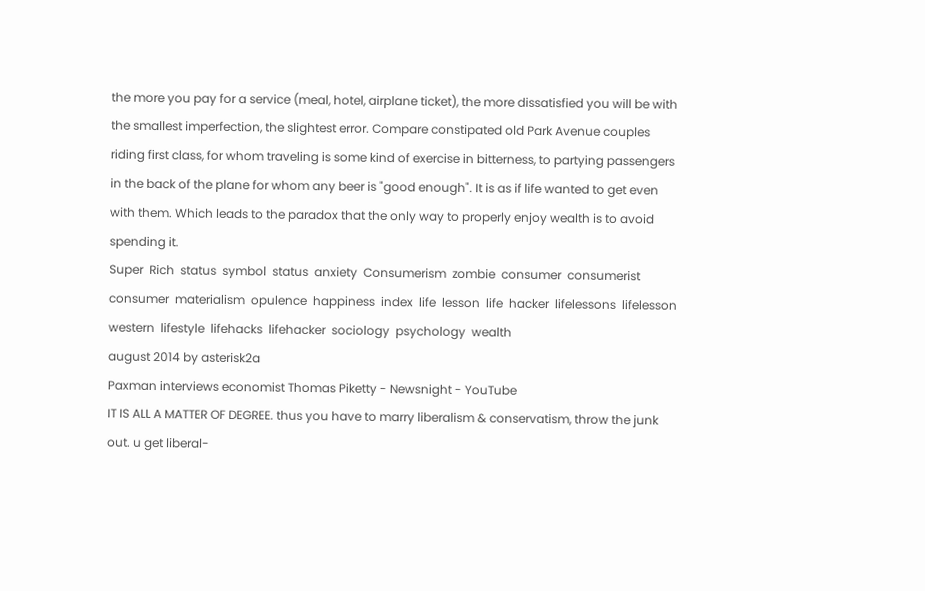the more you pay for a service (meal, hotel, airplane ticket), the more dissatisfied you will be with the smallest imperfection, the slightest error. Compare constipated old Park Avenue couples riding first class, for whom traveling is some kind of exercise in bitterness, to partying passengers in the back of the plane for whom any beer is "good enough". It is as if life wanted to get even with them. Which leads to the paradox that the only way to properly enjoy wealth is to avoid spending it.
Super  Rich  status  symbol  status  anxiety  Consumerism  zombie  consumer  consumerist  consumer  materialism  opulence  happiness  index  life  lesson  life  hacker  lifelessons  lifelesson  western  lifestyle  lifehacks  lifehacker  sociology  psychology  wealth
august 2014 by asterisk2a
Paxman interviews economist Thomas Piketty - Newsnight - YouTube
IT IS ALL A MATTER OF DEGREE. thus you have to marry liberalism & conservatism, throw the junk out. u get liberal-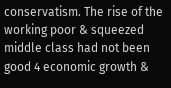conservatism. The rise of the working poor & squeezed middle class had not been good 4 economic growth &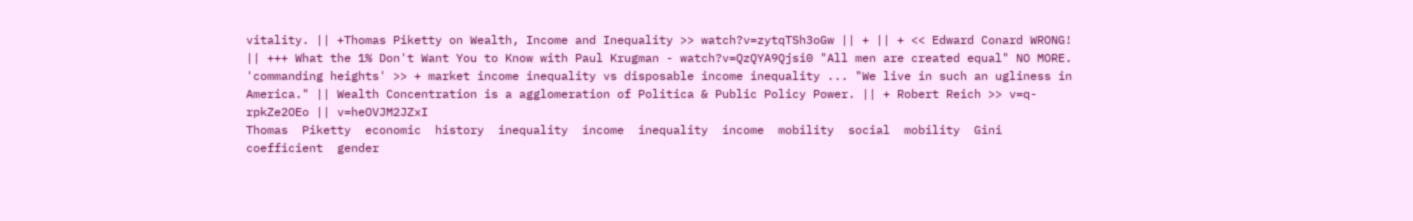vitality. || +Thomas Piketty on Wealth, Income and Inequality >> watch?v=zytqTSh3oGw || + || + << Edward Conard WRONG! || +++ What the 1% Don't Want You to Know with Paul Krugman - watch?v=QzQYA9Qjsi0 "All men are created equal" NO MORE. 'commanding heights' >> + market income inequality vs disposable income inequality ... "We live in such an ugliness in America." || Wealth Concentration is a agglomeration of Politica & Public Policy Power. || + Robert Reich >> v=q-rpkZe2OEo || v=heOVJM2JZxI
Thomas  Piketty  economic  history  inequality  income  inequality  income  mobility  social  mobility  Gini  coefficient  gender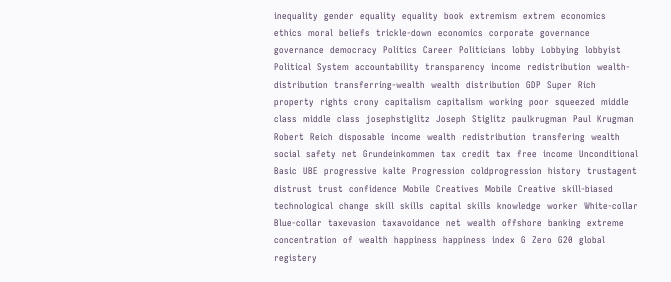inequality  gender  equality  equality  book  extremism  extrem  economics  ethics  moral  beliefs  trickle-down  economics  corporate  governance  governance  democracy  Politics  Career  Politicians  lobby  Lobbying  lobbyist  Political  System  accountability  transparency  income  redistribution  wealth-distribution  transferring-wealth  wealth  distribution  GDP  Super  Rich  property  rights  crony  capitalism  capitalism  working  poor  squeezed  middle  class  middle  class  josephstiglitz  Joseph  Stiglitz  paulkrugman  Paul  Krugman  Robert  Reich  disposable  income  wealth  redistribution  transfering  wealth  social  safety  net  Grundeinkommen  tax  credit  tax  free  income  Unconditional  Basic  UBE  progressive  kalte  Progression  coldprogression  history  trustagent  distrust  trust  confidence  Mobile  Creatives  Mobile  Creative  skill-biased  technological  change  skill  skills  capital  skills  knowledge  worker  White-collar  Blue-collar  taxevasion  taxavoidance  net  wealth  offshore  banking  extreme  concentration  of  wealth  happiness  happiness  index  G  Zero  G20  global  registery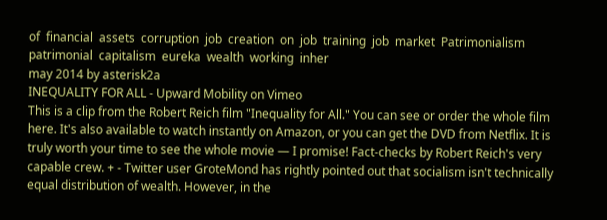of  financial  assets  corruption  job  creation  on  job  training  job  market  Patrimonialism  patrimonial  capitalism  eureka  wealth  working  inher
may 2014 by asterisk2a
INEQUALITY FOR ALL - Upward Mobility on Vimeo
This is a clip from the Robert Reich film "Inequality for All." You can see or order the whole film here. It's also available to watch instantly on Amazon, or you can get the DVD from Netflix. It is truly worth your time to see the whole movie — I promise! Fact-checks by Robert Reich's very capable crew. + - Twitter user GroteMond has rightly pointed out that socialism isn't technically equal distribution of wealth. However, in the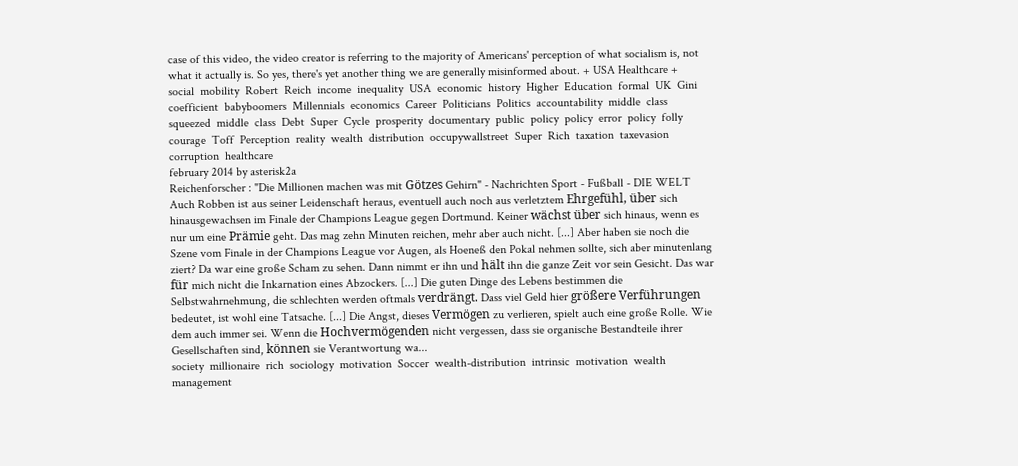case of this video, the video creator is referring to the majority of Americans' perception of what socialism is, not what it actually is. So yes, there's yet another thing we are generally misinformed about. + USA Healthcare +
social  mobility  Robert  Reich  income  inequality  USA  economic  history  Higher  Education  formal  UK  Gini  coefficient  babyboomers  Millennials  economics  Career  Politicians  Politics  accountability  middle  class  squeezed  middle  class  Debt  Super  Cycle  prosperity  documentary  public  policy  policy  error  policy  folly  courage  Toff  Perception  reality  wealth  distribution  occupywallstreet  Super  Rich  taxation  taxevasion  corruption  healthcare
february 2014 by asterisk2a
Reichenforscher : "Die Millionen machen was mit Götzes Gehirn" - Nachrichten Sport - Fußball - DIE WELT
Auch Robben ist aus seiner Leidenschaft heraus, eventuell auch noch aus verletztem Ehrgefühl, über sich hinausgewachsen im Finale der Champions League gegen Dortmund. Keiner wächst über sich hinaus, wenn es nur um eine Prämie geht. Das mag zehn Minuten reichen, mehr aber auch nicht. [...] Aber haben sie noch die Szene vom Finale in der Champions League vor Augen, als Hoeneß den Pokal nehmen sollte, sich aber minutenlang ziert? Da war eine große Scham zu sehen. Dann nimmt er ihn und hält ihn die ganze Zeit vor sein Gesicht. Das war für mich nicht die Inkarnation eines Abzockers. [...] Die guten Dinge des Lebens bestimmen die Selbstwahrnehmung, die schlechten werden oftmals verdrängt. Dass viel Geld hier größere Verführungen bedeutet, ist wohl eine Tatsache. [...] Die Angst, dieses Vermögen zu verlieren, spielt auch eine große Rolle. Wie dem auch immer sei. Wenn die Hochvermögenden nicht vergessen, dass sie organische Bestandteile ihrer Gesellschaften sind, können sie Verantwortung wa...
society  millionaire  rich  sociology  motivation  Soccer  wealth-distribution  intrinsic  motivation  wealth  management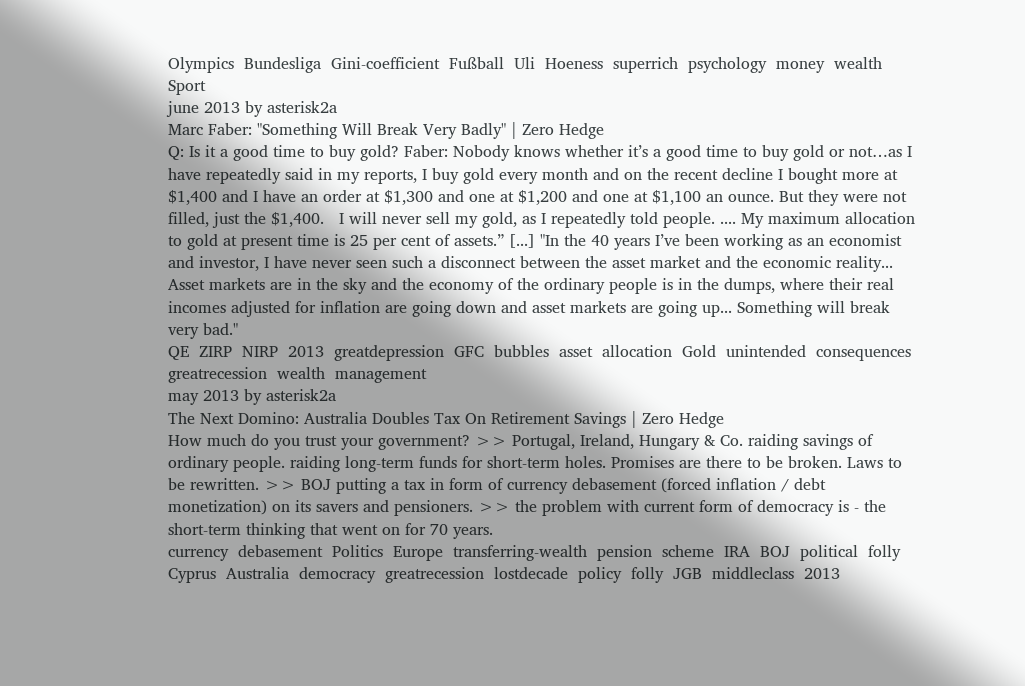Olympics  Bundesliga  Gini-coefficient  Fußball  Uli  Hoeness  superrich  psychology  money  wealth  Sport
june 2013 by asterisk2a
Marc Faber: "Something Will Break Very Badly" | Zero Hedge
Q: Is it a good time to buy gold? Faber: Nobody knows whether it’s a good time to buy gold or not…as I have repeatedly said in my reports, I buy gold every month and on the recent decline I bought more at $1,400 and I have an order at $1,300 and one at $1,200 and one at $1,100 an ounce. But they were not filled, just the $1,400.   I will never sell my gold, as I repeatedly told people. .... My maximum allocation to gold at present time is 25 per cent of assets.” [...] "In the 40 years I’ve been working as an economist and investor, I have never seen such a disconnect between the asset market and the economic reality... Asset markets are in the sky and the economy of the ordinary people is in the dumps, where their real incomes adjusted for inflation are going down and asset markets are going up... Something will break very bad."
QE  ZIRP  NIRP  2013  greatdepression  GFC  bubbles  asset  allocation  Gold  unintended  consequences  greatrecession  wealth  management
may 2013 by asterisk2a
The Next Domino: Australia Doubles Tax On Retirement Savings | Zero Hedge
How much do you trust your government? >> Portugal, Ireland, Hungary & Co. raiding savings of ordinary people. raiding long-term funds for short-term holes. Promises are there to be broken. Laws to be rewritten. >> BOJ putting a tax in form of currency debasement (forced inflation / debt monetization) on its savers and pensioners. >> the problem with current form of democracy is - the short-term thinking that went on for 70 years.
currency  debasement  Politics  Europe  transferring-wealth  pension  scheme  IRA  BOJ  political  folly  Cyprus  Australia  democracy  greatrecession  lostdecade  policy  folly  JGB  middleclass  2013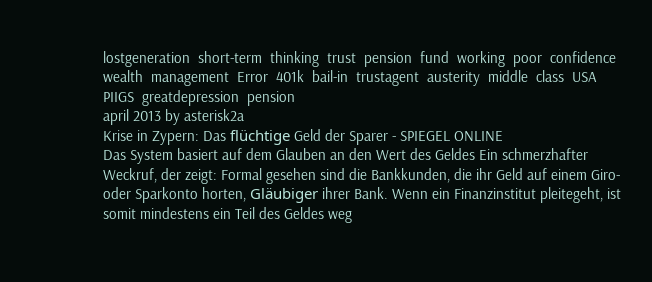lostgeneration  short-term  thinking  trust  pension  fund  working  poor  confidence  wealth  management  Error  401k  bail-in  trustagent  austerity  middle  class  USA  PIIGS  greatdepression  pension
april 2013 by asterisk2a
Krise in Zypern: Das flüchtige Geld der Sparer - SPIEGEL ONLINE
Das System basiert auf dem Glauben an den Wert des Geldes Ein schmerzhafter Weckruf, der zeigt: Formal gesehen sind die Bankkunden, die ihr Geld auf einem Giro- oder Sparkonto horten, Gläubiger ihrer Bank. Wenn ein Finanzinstitut pleitegeht, ist somit mindestens ein Teil des Geldes weg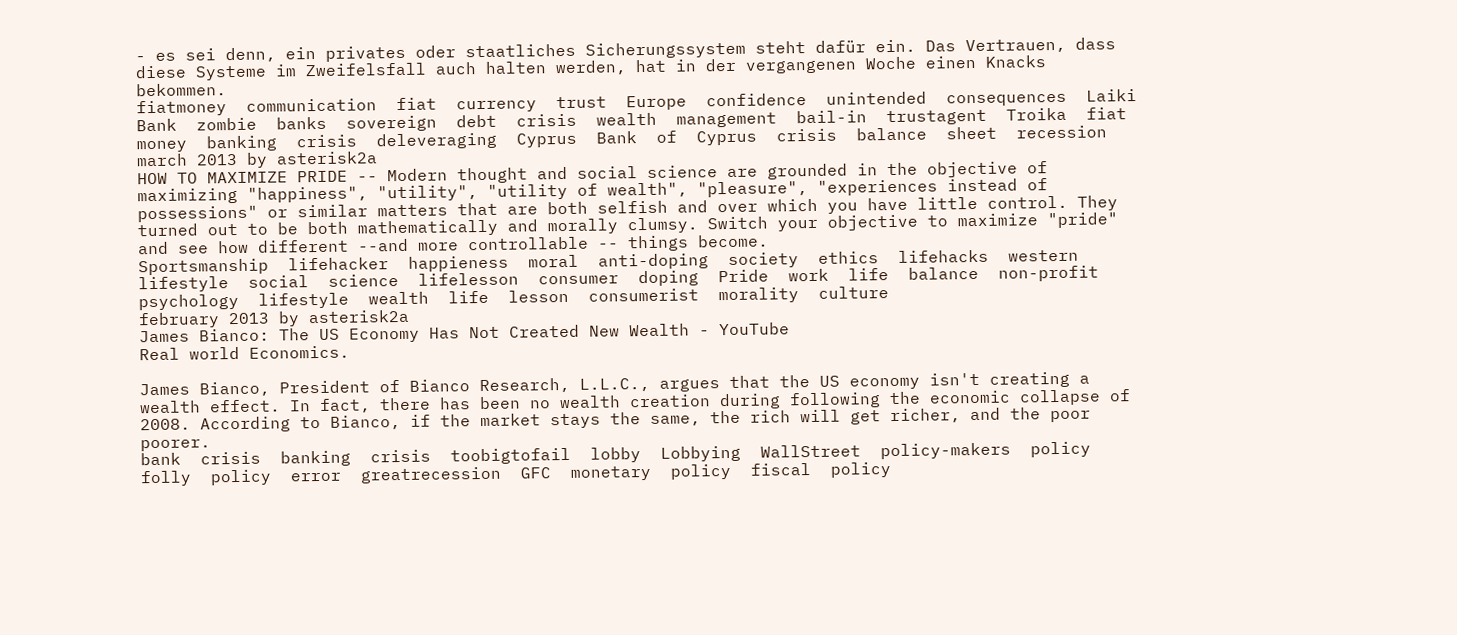- es sei denn, ein privates oder staatliches Sicherungssystem steht dafür ein. Das Vertrauen, dass diese Systeme im Zweifelsfall auch halten werden, hat in der vergangenen Woche einen Knacks bekommen.
fiatmoney  communication  fiat  currency  trust  Europe  confidence  unintended  consequences  Laiki  Bank  zombie  banks  sovereign  debt  crisis  wealth  management  bail-in  trustagent  Troika  fiat  money  banking  crisis  deleveraging  Cyprus  Bank  of  Cyprus  crisis  balance  sheet  recession
march 2013 by asterisk2a
HOW TO MAXIMIZE PRIDE -- Modern thought and social science are grounded in the objective of maximizing "happiness", "utility", "utility of wealth", "pleasure", "experiences instead of possessions" or similar matters that are both selfish and over which you have little control. They turned out to be both mathematically and morally clumsy. Switch your objective to maximize "pride" and see how different --and more controllable -- things become.
Sportsmanship  lifehacker  happieness  moral  anti-doping  society  ethics  lifehacks  western  lifestyle  social  science  lifelesson  consumer  doping  Pride  work  life  balance  non-profit  psychology  lifestyle  wealth  life  lesson  consumerist  morality  culture
february 2013 by asterisk2a
James Bianco: The US Economy Has Not Created New Wealth - YouTube
Real world Economics.

James Bianco, President of Bianco Research, L.L.C., argues that the US economy isn't creating a wealth effect. In fact, there has been no wealth creation during following the economic collapse of 2008. According to Bianco, if the market stays the same, the rich will get richer, and the poor poorer.
bank  crisis  banking  crisis  toobigtofail  lobby  Lobbying  WallStreet  policy-makers  policy  folly  policy  error  greatrecession  GFC  monetary  policy  fiscal  policy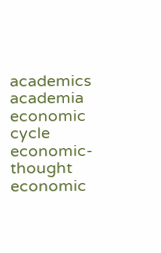academics  academia  economic  cycle  economic-thought  economic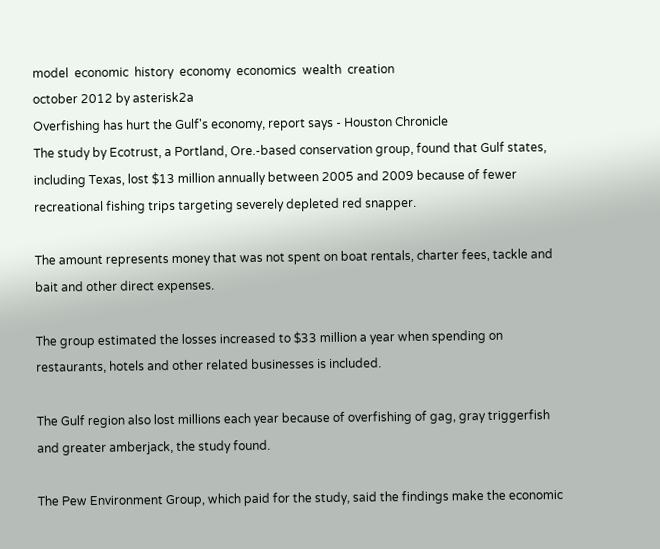model  economic  history  economy  economics  wealth  creation
october 2012 by asterisk2a
Overfishing has hurt the Gulf's economy, report says - Houston Chronicle
The study by Ecotrust, a Portland, Ore.-based conservation group, found that Gulf states, including Texas, lost $13 million annually between 2005 and 2009 because of fewer recreational fishing trips targeting severely depleted red snapper.

The amount represents money that was not spent on boat rentals, charter fees, tackle and bait and other direct expenses.

The group estimated the losses increased to $33 million a year when spending on restaurants, hotels and other related businesses is included.

The Gulf region also lost millions each year because of overfishing of gag, gray triggerfish and greater amberjack, the study found.

The Pew Environment Group, which paid for the study, said the findings make the economic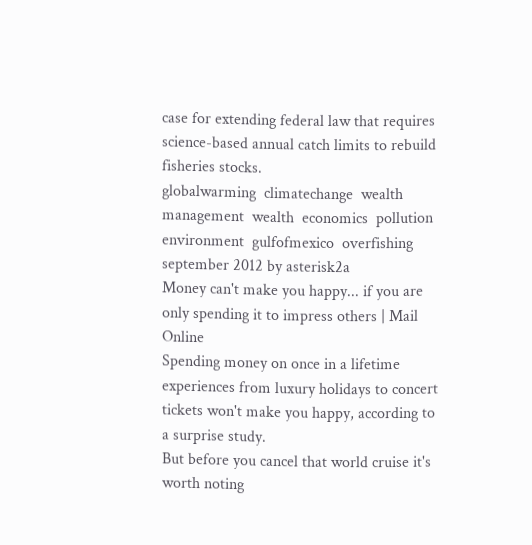case for extending federal law that requires science-based annual catch limits to rebuild fisheries stocks.
globalwarming  climatechange  wealth  management  wealth  economics  pollution  environment  gulfofmexico  overfishing
september 2012 by asterisk2a
Money can't make you happy... if you are only spending it to impress others | Mail Online
Spending money on once in a lifetime experiences from luxury holidays to concert tickets won't make you happy, according to a surprise study.
But before you cancel that world cruise it's worth noting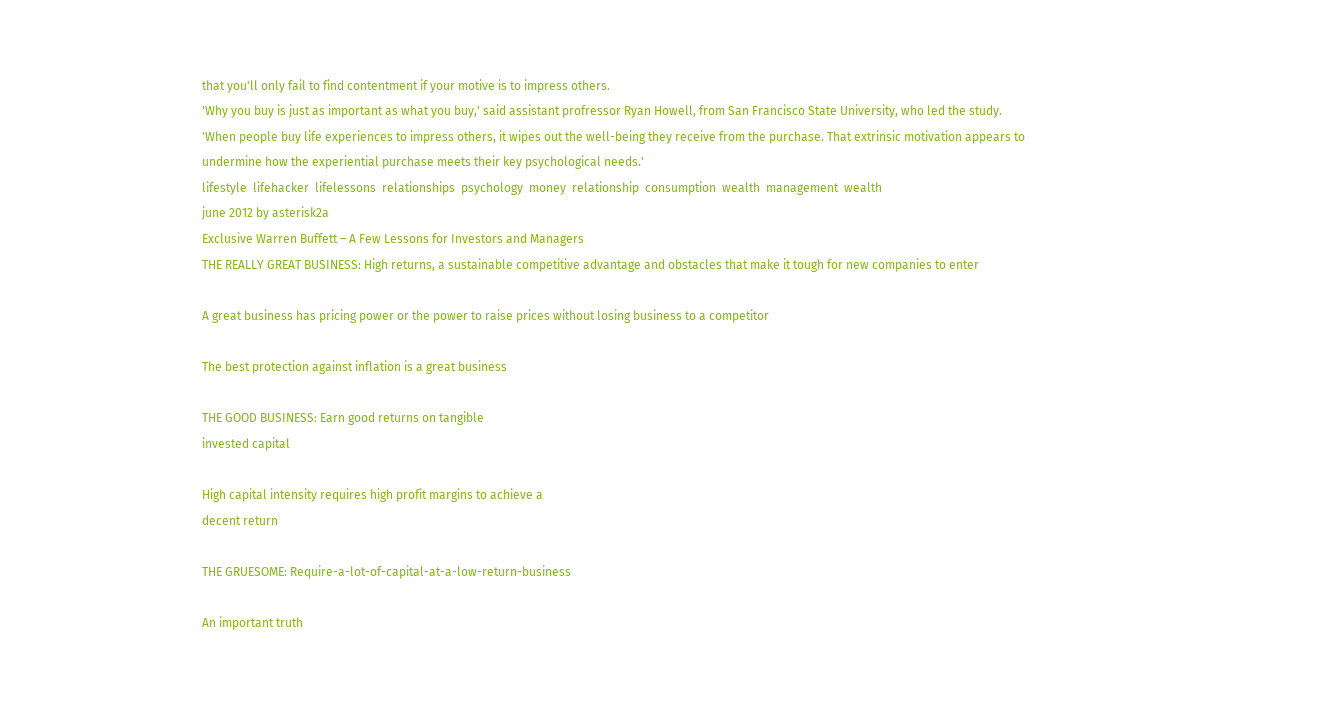that you'll only fail to find contentment if your motive is to impress others.
'Why you buy is just as important as what you buy,' said assistant profressor Ryan Howell, from San Francisco State University, who led the study.
'When people buy life experiences to impress others, it wipes out the well-being they receive from the purchase. That extrinsic motivation appears to undermine how the experiential purchase meets their key psychological needs.'
lifestyle  lifehacker  lifelessons  relationships  psychology  money  relationship  consumption  wealth  management  wealth
june 2012 by asterisk2a
Exclusive Warren Buffett – A Few Lessons for Investors and Managers
THE REALLY GREAT BUSINESS: High returns, a sustainable competitive advantage and obstacles that make it tough for new companies to enter

A great business has pricing power or the power to raise prices without losing business to a competitor

The best protection against inflation is a great business

THE GOOD BUSINESS: Earn good returns on tangible
invested capital

High capital intensity requires high profit margins to achieve a
decent return

THE GRUESOME: Require-a-lot-of-capital-at-a-low-return-business

An important truth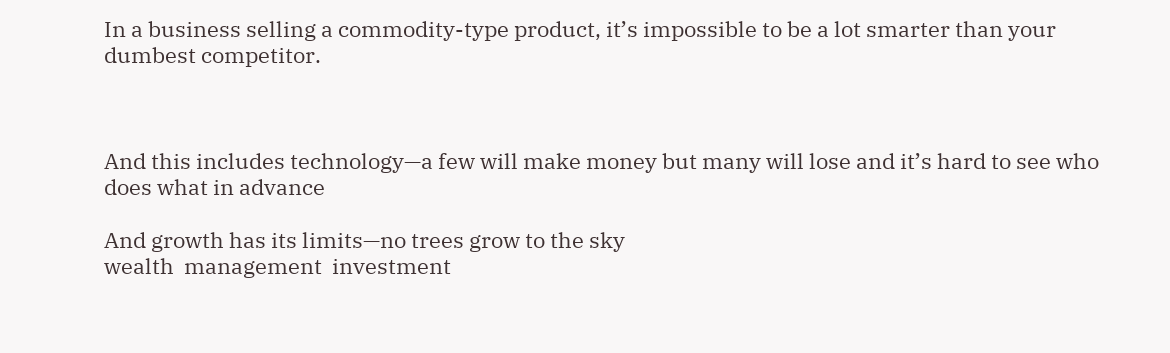In a business selling a commodity-type product, it’s impossible to be a lot smarter than your dumbest competitor.



And this includes technology—a few will make money but many will lose and it’s hard to see who does what in advance

And growth has its limits—no trees grow to the sky
wealth  management  investment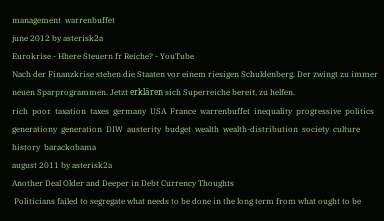management  warrenbuffet
june 2012 by asterisk2a
Eurokrise - Hhere Steuern fr Reiche? - YouTube
Nach der Finanzkrise stehen die Staaten vor einem riesigen Schuldenberg. Der zwingt zu immer neuen Sparprogrammen. Jetzt erklären sich Superreiche bereit, zu helfen.
rich  poor  taxation  taxes  germany  USA  France  warrenbuffet  inequality  progressive  politics  generationy  generation  DIW  austerity  budget  wealth  wealth-distribution  society  culture  history  barackobama
august 2011 by asterisk2a
Another Deal Older and Deeper in Debt Currency Thoughts
 Politicians failed to segregate what needs to be done in the long term from what ought to be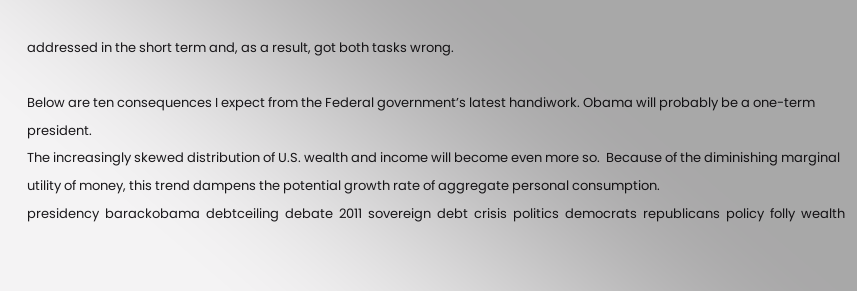addressed in the short term and, as a result, got both tasks wrong.

Below are ten consequences I expect from the Federal government’s latest handiwork. Obama will probably be a one-term president.
The increasingly skewed distribution of U.S. wealth and income will become even more so.  Because of the diminishing marginal utility of money, this trend dampens the potential growth rate of aggregate personal consumption.
presidency  barackobama  debtceiling  debate  2011  sovereign  debt  crisis  politics  democrats  republicans  policy  folly  wealth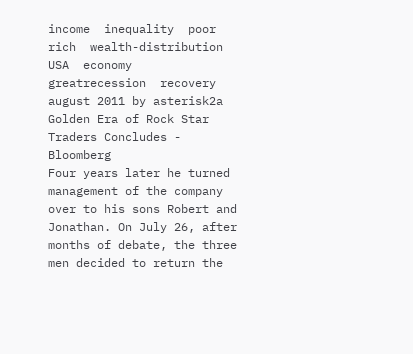income  inequality  poor  rich  wealth-distribution  USA  economy  greatrecession  recovery
august 2011 by asterisk2a
Golden Era of Rock Star Traders Concludes - Bloomberg
Four years later he turned management of the company over to his sons Robert and Jonathan. On July 26, after months of debate, the three men decided to return the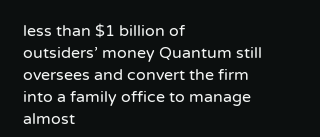less than $1 billion of outsiders’ money Quantum still oversees and convert the firm into a family office to manage almost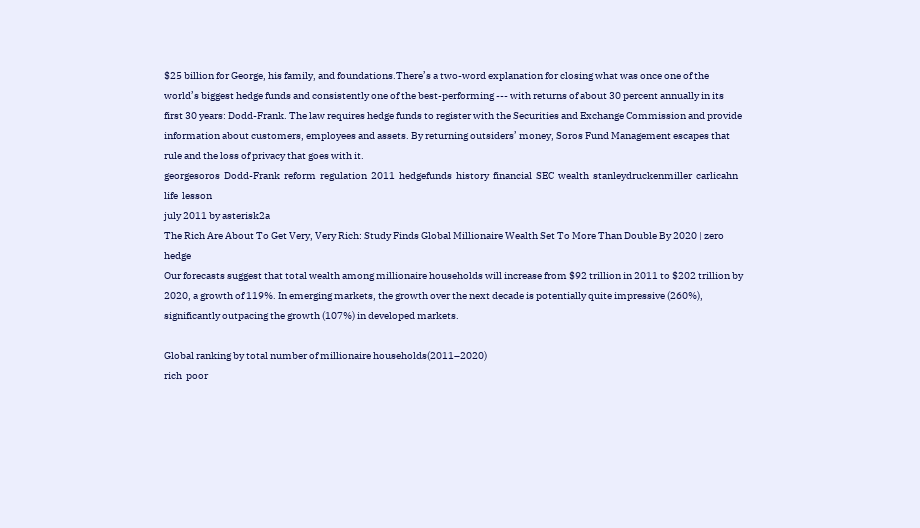$25 billion for George, his family, and foundations.There’s a two-word explanation for closing what was once one of the world’s biggest hedge funds and consistently one of the best-performing --- with returns of about 30 percent annually in its first 30 years: Dodd-Frank. The law requires hedge funds to register with the Securities and Exchange Commission and provide information about customers, employees and assets. By returning outsiders’ money, Soros Fund Management escapes that rule and the loss of privacy that goes with it.
georgesoros  Dodd-Frank  reform  regulation  2011  hedgefunds  history  financial  SEC  wealth  stanleydruckenmiller  carlicahn  life  lesson
july 2011 by asterisk2a
The Rich Are About To Get Very, Very Rich: Study Finds Global Millionaire Wealth Set To More Than Double By 2020 | zero hedge
Our forecasts suggest that total wealth among millionaire households will increase from $92 trillion in 2011 to $202 trillion by 2020, a growth of 119%. In emerging markets, the growth over the next decade is potentially quite impressive (260%), significantly outpacing the growth (107%) in developed markets.

Global ranking by total number of millionaire households(2011–2020)
rich  poor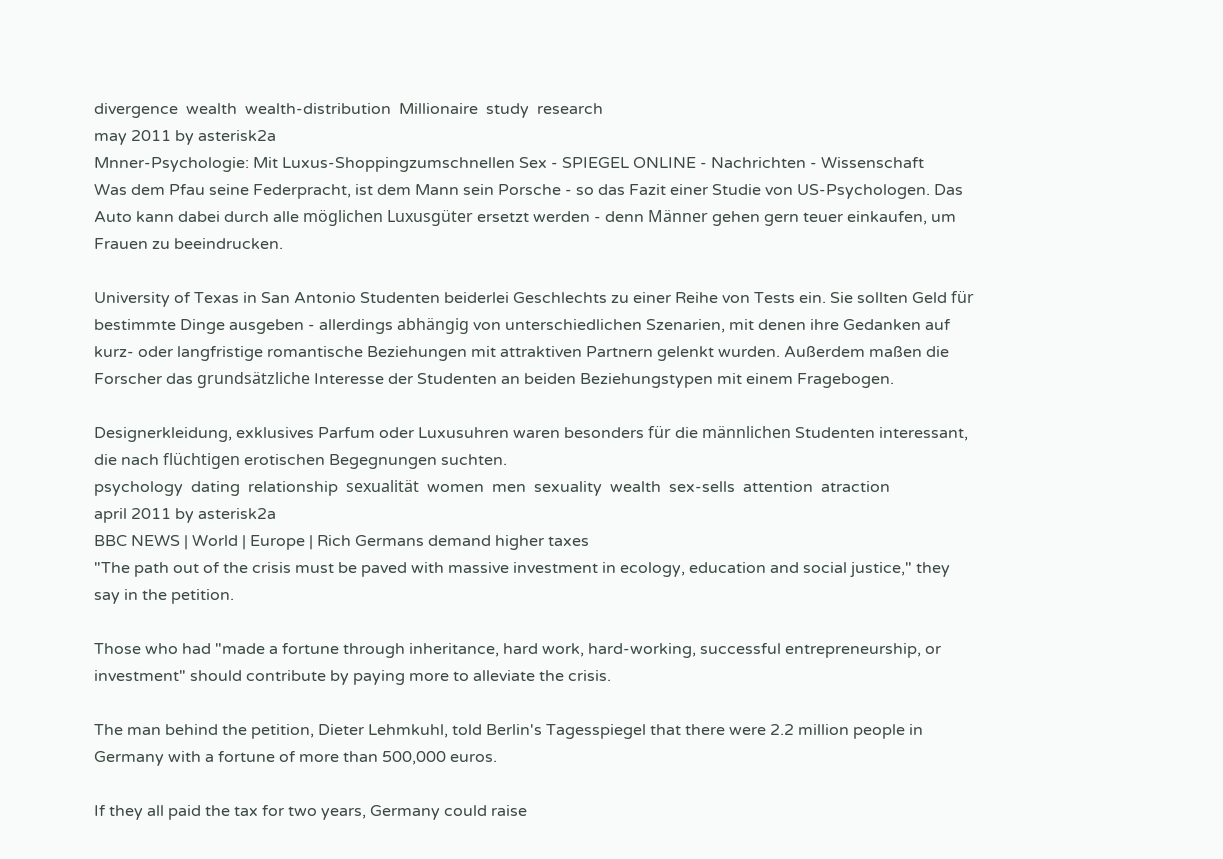divergence  wealth  wealth-distribution  Millionaire  study  research
may 2011 by asterisk2a
Mnner-Psychologie: Mit Luxus-Shoppingzumschnellen Sex - SPIEGEL ONLINE - Nachrichten - Wissenschaft
Was dem Pfau seine Federpracht, ist dem Mann sein Porsche - so das Fazit einer Studie von US-Psychologen. Das Auto kann dabei durch alle möglichen Luxusgüter ersetzt werden - denn Männer gehen gern teuer einkaufen, um Frauen zu beeindrucken.

University of Texas in San Antonio Studenten beiderlei Geschlechts zu einer Reihe von Tests ein. Sie sollten Geld für bestimmte Dinge ausgeben - allerdings abhängig von unterschiedlichen Szenarien, mit denen ihre Gedanken auf kurz- oder langfristige romantische Beziehungen mit attraktiven Partnern gelenkt wurden. Außerdem maßen die Forscher das grundsätzliche Interesse der Studenten an beiden Beziehungstypen mit einem Fragebogen.

Designerkleidung, exklusives Parfum oder Luxusuhren waren besonders für die männlichen Studenten interessant, die nach flüchtigen erotischen Begegnungen suchten.
psychology  dating  relationship  sexualität  women  men  sexuality  wealth  sex-sells  attention  atraction
april 2011 by asterisk2a
BBC NEWS | World | Europe | Rich Germans demand higher taxes
"The path out of the crisis must be paved with massive investment in ecology, education and social justice," they say in the petition.

Those who had "made a fortune through inheritance, hard work, hard-working, successful entrepreneurship, or investment" should contribute by paying more to alleviate the crisis.

The man behind the petition, Dieter Lehmkuhl, told Berlin's Tagesspiegel that there were 2.2 million people in Germany with a fortune of more than 500,000 euros.

If they all paid the tax for two years, Germany could raise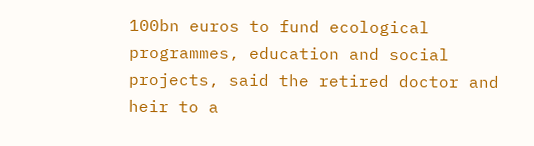100bn euros to fund ecological programmes, education and social projects, said the retired doctor and heir to a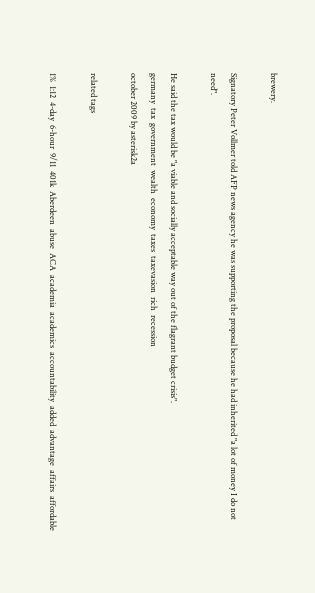brewery.

Signatory Peter Vollmer told AFP news agency he was supporting the proposal because he had inherited "a lot of money I do not need".

He said the tax would be "a viable and socially acceptable way out of the flagrant budget crisis".
germany  tax  government  wealth  economy  taxes  taxevasion  rich  recession
october 2009 by asterisk2a

related tags

1%  1:12  4-day  6-hour  9/11  401k  Aberdeen  abuse  ACA  academia  academics  accountability  added  advantage  affairs  affordable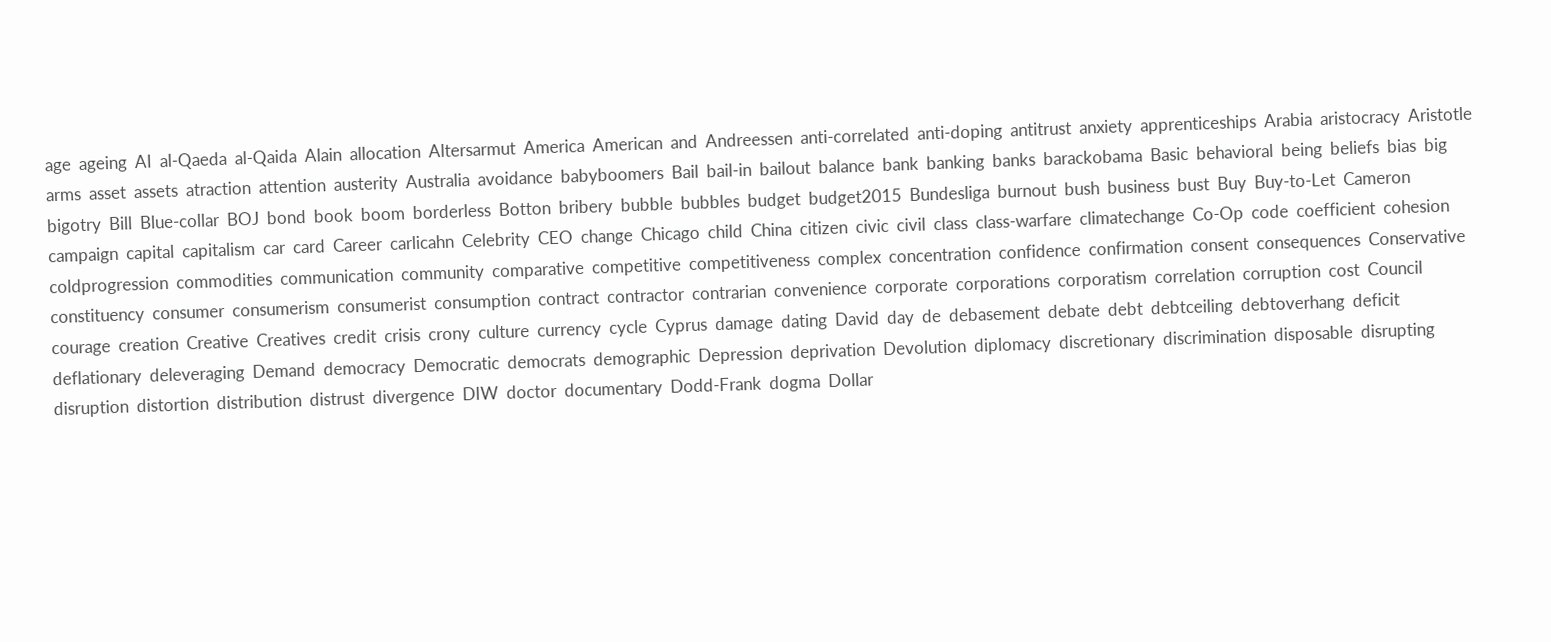age  ageing  AI  al-Qaeda  al-Qaida  Alain  allocation  Altersarmut  America  American  and  Andreessen  anti-correlated  anti-doping  antitrust  anxiety  apprenticeships  Arabia  aristocracy  Aristotle  arms  asset  assets  atraction  attention  austerity  Australia  avoidance  babyboomers  Bail  bail-in  bailout  balance  bank  banking  banks  barackobama  Basic  behavioral  being  beliefs  bias  big  bigotry  Bill  Blue-collar  BOJ  bond  book  boom  borderless  Botton  bribery  bubble  bubbles  budget  budget2015  Bundesliga  burnout  bush  business  bust  Buy  Buy-to-Let  Cameron  campaign  capital  capitalism  car  card  Career  carlicahn  Celebrity  CEO  change  Chicago  child  China  citizen  civic  civil  class  class-warfare  climatechange  Co-Op  code  coefficient  cohesion  coldprogression  commodities  communication  community  comparative  competitive  competitiveness  complex  concentration  confidence  confirmation  consent  consequences  Conservative  constituency  consumer  consumerism  consumerist  consumption  contract  contractor  contrarian  convenience  corporate  corporations  corporatism  correlation  corruption  cost  Council  courage  creation  Creative  Creatives  credit  crisis  crony  culture  currency  cycle  Cyprus  damage  dating  David  day  de  debasement  debate  debt  debtceiling  debtoverhang  deficit  deflationary  deleveraging  Demand  democracy  Democratic  democrats  demographic  Depression  deprivation  Devolution  diplomacy  discretionary  discrimination  disposable  disrupting  disruption  distortion  distribution  distrust  divergence  DIW  doctor  documentary  Dodd-Frank  dogma  Dollar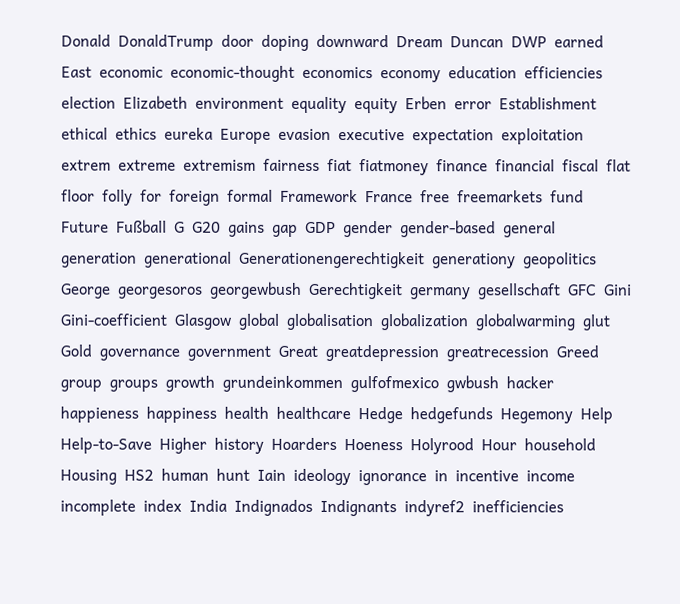Donald  DonaldTrump  door  doping  downward  Dream  Duncan  DWP  earned  East  economic  economic-thought  economics  economy  education  efficiencies  election  Elizabeth  environment  equality  equity  Erben  error  Establishment  ethical  ethics  eureka  Europe  evasion  executive  expectation  exploitation  extrem  extreme  extremism  fairness  fiat  fiatmoney  finance  financial  fiscal  flat  floor  folly  for  foreign  formal  Framework  France  free  freemarkets  fund  Future  Fußball  G  G20  gains  gap  GDP  gender  gender-based  general  generation  generational  Generationengerechtigkeit  generationy  geopolitics  George  georgesoros  georgewbush  Gerechtigkeit  germany  gesellschaft  GFC  Gini  Gini-coefficient  Glasgow  global  globalisation  globalization  globalwarming  glut  Gold  governance  government  Great  greatdepression  greatrecession  Greed  group  groups  growth  grundeinkommen  gulfofmexico  gwbush  hacker  happieness  happiness  health  healthcare  Hedge  hedgefunds  Hegemony  Help  Help-to-Save  Higher  history  Hoarders  Hoeness  Holyrood  Hour  household  Housing  HS2  human  hunt  Iain  ideology  ignorance  in  incentive  income  incomplete  index  India  Indignados  Indignants  indyref2  inefficiencies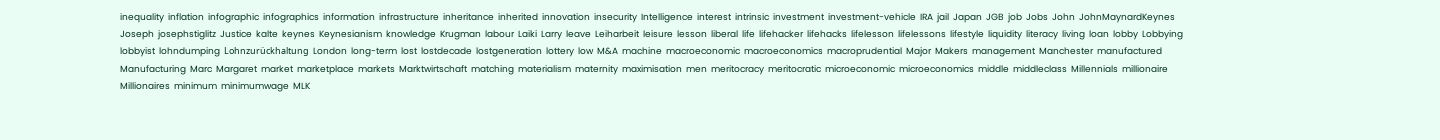inequality  inflation  infographic  infographics  information  infrastructure  inheritance  inherited  innovation  insecurity  Intelligence  interest  intrinsic  investment  investment-vehicle  IRA  jail  Japan  JGB  job  Jobs  John  JohnMaynardKeynes  Joseph  josephstiglitz  Justice  kalte  keynes  Keynesianism  knowledge  Krugman  labour  Laiki  Larry  leave  Leiharbeit  leisure  lesson  liberal  life  lifehacker  lifehacks  lifelesson  lifelessons  lifestyle  liquidity  literacy  living  loan  lobby  Lobbying  lobbyist  lohndumping  Lohnzurückhaltung  London  long-term  lost  lostdecade  lostgeneration  lottery  low  M&A  machine  macroeconomic  macroeconomics  macroprudential  Major  Makers  management  Manchester  manufactured  Manufacturing  Marc  Margaret  market  marketplace  markets  Marktwirtschaft  matching  materialism  maternity  maximisation  men  meritocracy  meritocratic  microeconomic  microeconomics  middle  middleclass  Millennials  millionaire  Millionaires  minimum  minimumwage  MLK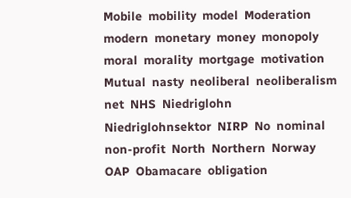Mobile  mobility  model  Moderation  modern  monetary  money  monopoly  moral  morality  mortgage  motivation  Mutual  nasty  neoliberal  neoliberalism  net  NHS  Niedriglohn  Niedriglohnsektor  NIRP  No  nominal  non-profit  North  Northern  Norway  OAP  Obamacare  obligation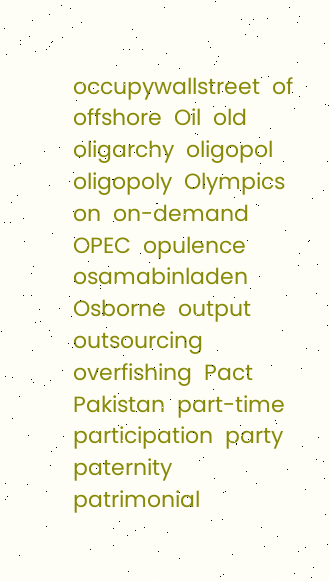occupywallstreet  of  offshore  Oil  old  oligarchy  oligopol  oligopoly  Olympics  on  on-demand  OPEC  opulence  osamabinladen  Osborne  output  outsourcing  overfishing  Pact  Pakistan  part-time  participation  party  paternity  patrimonial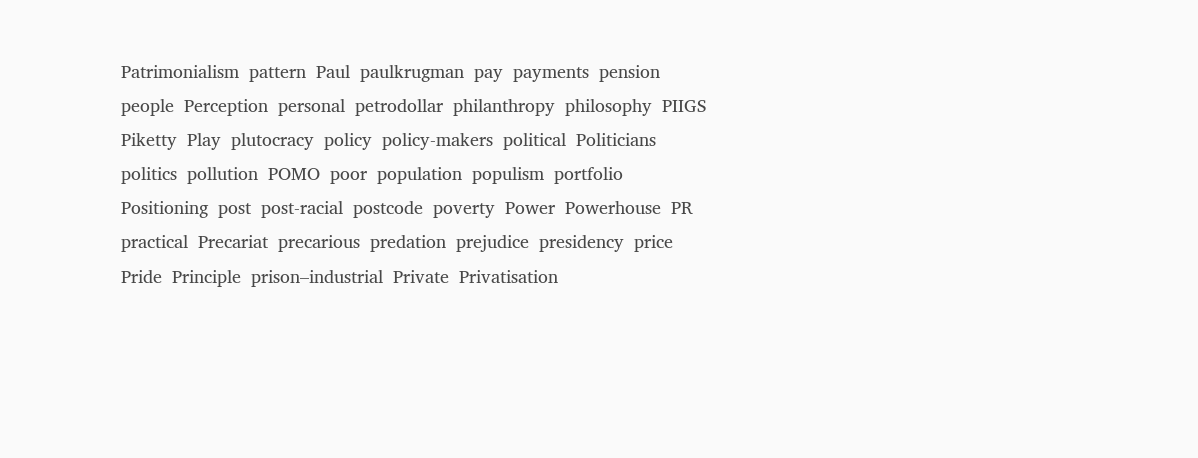Patrimonialism  pattern  Paul  paulkrugman  pay  payments  pension  people  Perception  personal  petrodollar  philanthropy  philosophy  PIIGS  Piketty  Play  plutocracy  policy  policy-makers  political  Politicians  politics  pollution  POMO  poor  population  populism  portfolio  Positioning  post  post-racial  postcode  poverty  Power  Powerhouse  PR  practical  Precariat  precarious  predation  prejudice  presidency  price  Pride  Principle  prison–industrial  Private  Privatisation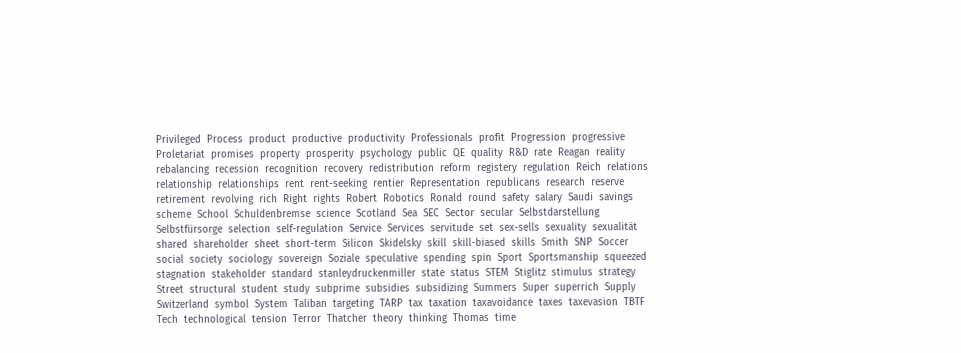Privileged  Process  product  productive  productivity  Professionals  profit  Progression  progressive  Proletariat  promises  property  prosperity  psychology  public  QE  quality  R&D  rate  Reagan  reality  rebalancing  recession  recognition  recovery  redistribution  reform  registery  regulation  Reich  relations  relationship  relationships  rent  rent-seeking  rentier  Representation  republicans  research  reserve  retirement  revolving  rich  Right  rights  Robert  Robotics  Ronald  round  safety  salary  Saudi  savings  scheme  School  Schuldenbremse  science  Scotland  Sea  SEC  Sector  secular  Selbstdarstellung  Selbstfürsorge  selection  self-regulation  Service  Services  servitude  set  sex-sells  sexuality  sexualität  shared  shareholder  sheet  short-term  Silicon  Skidelsky  skill  skill-biased  skills  Smith  SNP  Soccer  social  society  sociology  sovereign  Soziale  speculative  spending  spin  Sport  Sportsmanship  squeezed  stagnation  stakeholder  standard  stanleydruckenmiller  state  status  STEM  Stiglitz  stimulus  strategy  Street  structural  student  study  subprime  subsidies  subsidizing  Summers  Super  superrich  Supply  Switzerland  symbol  System  Taliban  targeting  TARP  tax  taxation  taxavoidance  taxes  taxevasion  TBTF  Tech  technological  tension  Terror  Thatcher  theory  thinking  Thomas  time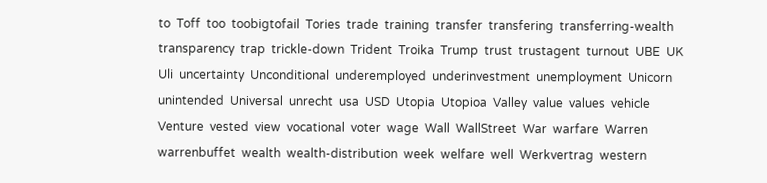to  Toff  too  toobigtofail  Tories  trade  training  transfer  transfering  transferring-wealth  transparency  trap  trickle-down  Trident  Troika  Trump  trust  trustagent  turnout  UBE  UK  Uli  uncertainty  Unconditional  underemployed  underinvestment  unemployment  Unicorn  unintended  Universal  unrecht  usa  USD  Utopia  Utopioa  Valley  value  values  vehicle  Venture  vested  view  vocational  voter  wage  Wall  WallStreet  War  warfare  Warren  warrenbuffet  wealth  wealth-distribution  week  welfare  well  Werkvertrag  western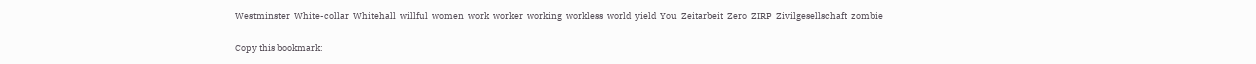Westminster  White-collar  Whitehall  willful  women  work  worker  working  workless  world  yield  You  Zeitarbeit  Zero  ZIRP  Zivilgesellschaft  zombie

Copy this bookmark: